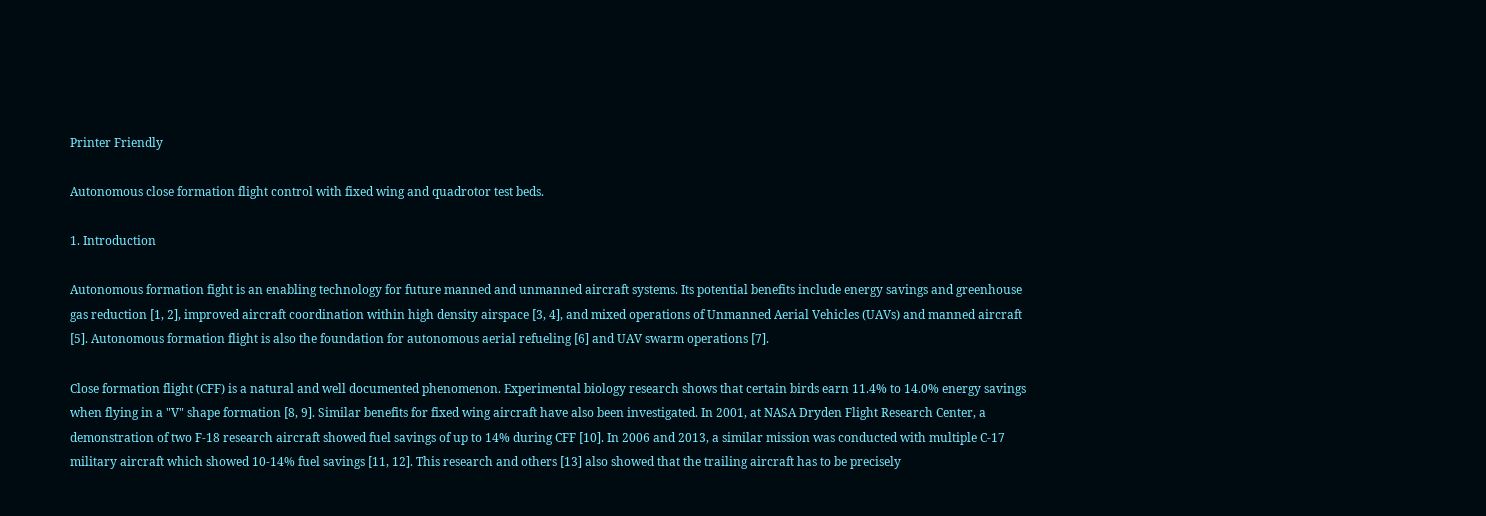Printer Friendly

Autonomous close formation flight control with fixed wing and quadrotor test beds.

1. Introduction

Autonomous formation fight is an enabling technology for future manned and unmanned aircraft systems. Its potential benefits include energy savings and greenhouse gas reduction [1, 2], improved aircraft coordination within high density airspace [3, 4], and mixed operations of Unmanned Aerial Vehicles (UAVs) and manned aircraft [5]. Autonomous formation flight is also the foundation for autonomous aerial refueling [6] and UAV swarm operations [7].

Close formation flight (CFF) is a natural and well documented phenomenon. Experimental biology research shows that certain birds earn 11.4% to 14.0% energy savings when flying in a "V" shape formation [8, 9]. Similar benefits for fixed wing aircraft have also been investigated. In 2001, at NASA Dryden Flight Research Center, a demonstration of two F-18 research aircraft showed fuel savings of up to 14% during CFF [10]. In 2006 and 2013, a similar mission was conducted with multiple C-17 military aircraft which showed 10-14% fuel savings [11, 12]. This research and others [13] also showed that the trailing aircraft has to be precisely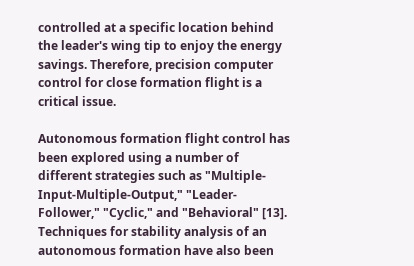controlled at a specific location behind the leader's wing tip to enjoy the energy savings. Therefore, precision computer control for close formation flight is a critical issue.

Autonomous formation flight control has been explored using a number of different strategies such as "Multiple-Input-Multiple-Output," "Leader-Follower," "Cyclic," and "Behavioral" [13]. Techniques for stability analysis of an autonomous formation have also been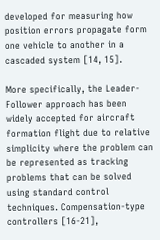developed for measuring how position errors propagate form one vehicle to another in a cascaded system [14, 15].

More specifically, the Leader-Follower approach has been widely accepted for aircraft formation flight due to relative simplicity where the problem can be represented as tracking problems that can be solved using standard control techniques. Compensation-type controllers [16-21],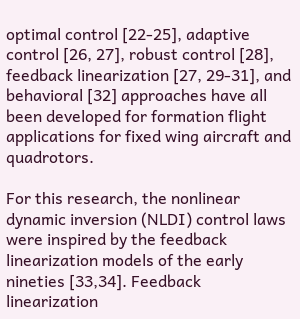optimal control [22-25], adaptive control [26, 27], robust control [28], feedback linearization [27, 29-31], and behavioral [32] approaches have all been developed for formation flight applications for fixed wing aircraft and quadrotors.

For this research, the nonlinear dynamic inversion (NLDI) control laws were inspired by the feedback linearization models of the early nineties [33,34]. Feedback linearization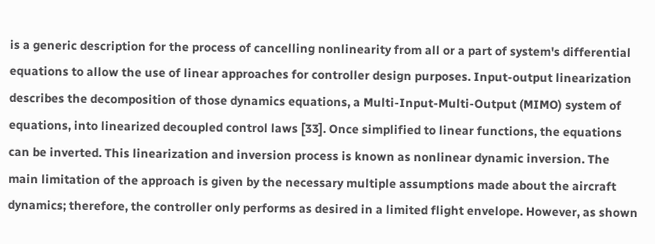is a generic description for the process of cancelling nonlinearity from all or a part of system's differential equations to allow the use of linear approaches for controller design purposes. Input-output linearization describes the decomposition of those dynamics equations, a Multi-Input-Multi-Output (MIMO) system of equations, into linearized decoupled control laws [33]. Once simplified to linear functions, the equations can be inverted. This linearization and inversion process is known as nonlinear dynamic inversion. The main limitation of the approach is given by the necessary multiple assumptions made about the aircraft dynamics; therefore, the controller only performs as desired in a limited flight envelope. However, as shown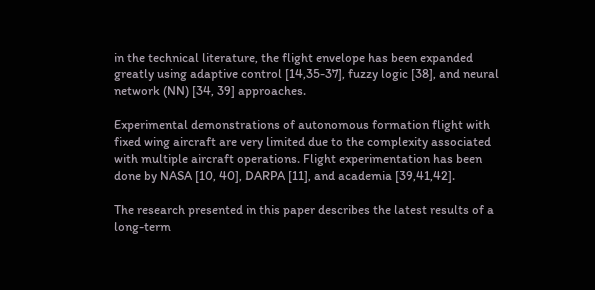in the technical literature, the flight envelope has been expanded greatly using adaptive control [14,35-37], fuzzy logic [38], and neural network (NN) [34, 39] approaches.

Experimental demonstrations of autonomous formation flight with fixed wing aircraft are very limited due to the complexity associated with multiple aircraft operations. Flight experimentation has been done by NASA [10, 40], DARPA [11], and academia [39,41,42].

The research presented in this paper describes the latest results of a long-term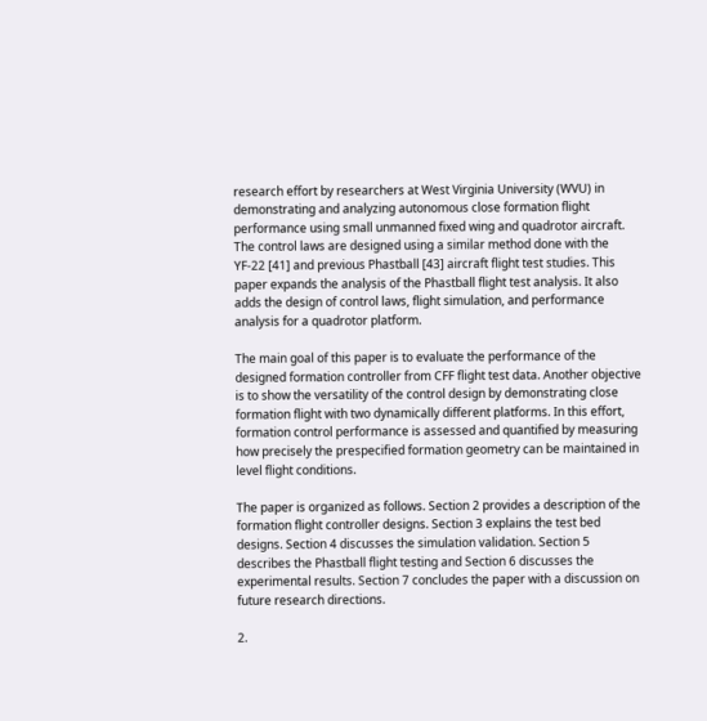research effort by researchers at West Virginia University (WVU) in demonstrating and analyzing autonomous close formation flight performance using small unmanned fixed wing and quadrotor aircraft. The control laws are designed using a similar method done with the YF-22 [41] and previous Phastball [43] aircraft flight test studies. This paper expands the analysis of the Phastball flight test analysis. It also adds the design of control laws, flight simulation, and performance analysis for a quadrotor platform.

The main goal of this paper is to evaluate the performance of the designed formation controller from CFF flight test data. Another objective is to show the versatility of the control design by demonstrating close formation flight with two dynamically different platforms. In this effort, formation control performance is assessed and quantified by measuring how precisely the prespecified formation geometry can be maintained in level flight conditions.

The paper is organized as follows. Section 2 provides a description of the formation flight controller designs. Section 3 explains the test bed designs. Section 4 discusses the simulation validation. Section 5 describes the Phastball flight testing and Section 6 discusses the experimental results. Section 7 concludes the paper with a discussion on future research directions.

2.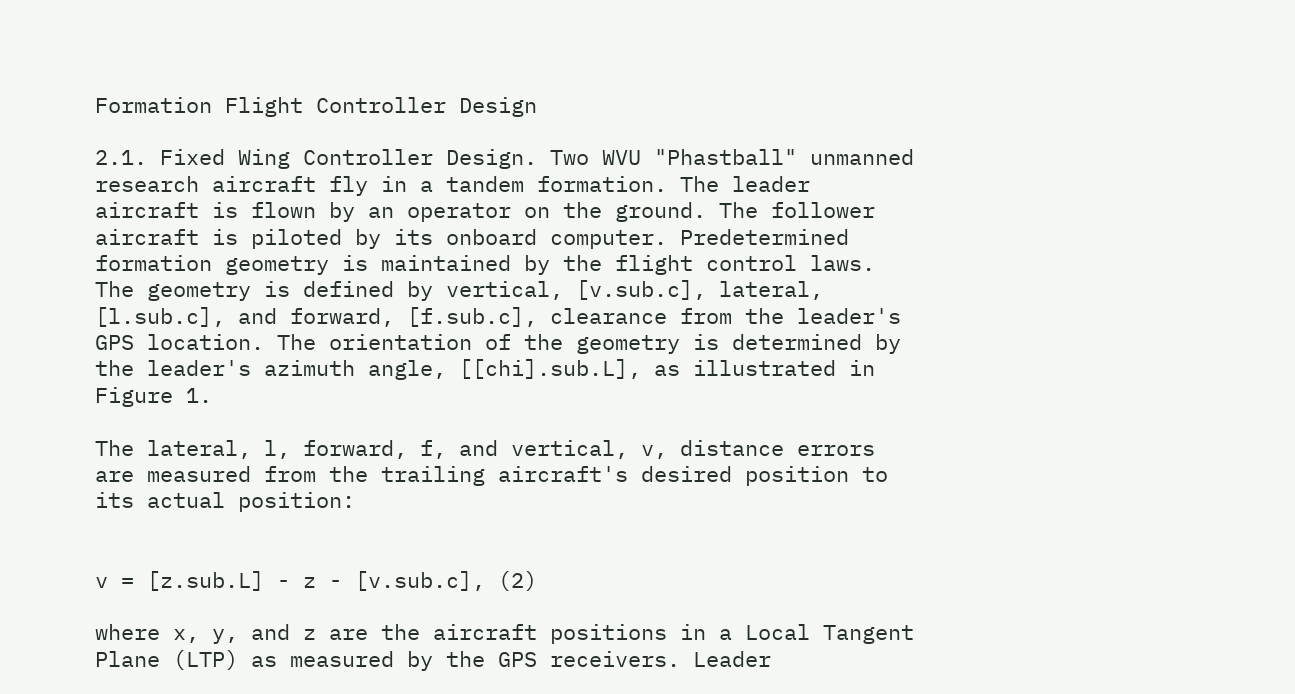Formation Flight Controller Design

2.1. Fixed Wing Controller Design. Two WVU "Phastball" unmanned research aircraft fly in a tandem formation. The leader aircraft is flown by an operator on the ground. The follower aircraft is piloted by its onboard computer. Predetermined formation geometry is maintained by the flight control laws. The geometry is defined by vertical, [v.sub.c], lateral, [l.sub.c], and forward, [f.sub.c], clearance from the leader's GPS location. The orientation of the geometry is determined by the leader's azimuth angle, [[chi].sub.L], as illustrated in Figure 1.

The lateral, l, forward, f, and vertical, v, distance errors are measured from the trailing aircraft's desired position to its actual position:


v = [z.sub.L] - z - [v.sub.c], (2)

where x, y, and z are the aircraft positions in a Local Tangent Plane (LTP) as measured by the GPS receivers. Leader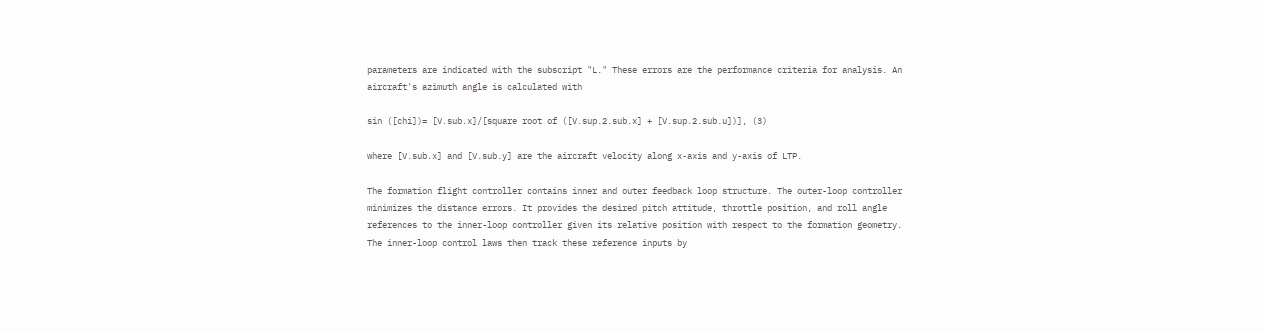parameters are indicated with the subscript "L." These errors are the performance criteria for analysis. An aircraft's azimuth angle is calculated with

sin ([chi])= [V.sub.x]/[square root of ([V.sup.2.sub.x] + [V.sup.2.sub.u])], (3)

where [V.sub.x] and [V.sub.y] are the aircraft velocity along x-axis and y-axis of LTP.

The formation flight controller contains inner and outer feedback loop structure. The outer-loop controller minimizes the distance errors. It provides the desired pitch attitude, throttle position, and roll angle references to the inner-loop controller given its relative position with respect to the formation geometry. The inner-loop control laws then track these reference inputs by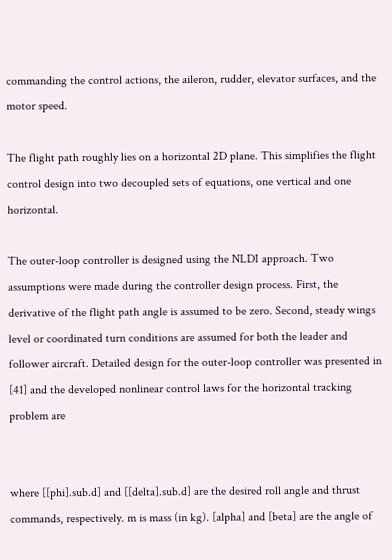commanding the control actions, the aileron, rudder, elevator surfaces, and the motor speed.

The flight path roughly lies on a horizontal 2D plane. This simplifies the flight control design into two decoupled sets of equations, one vertical and one horizontal.

The outer-loop controller is designed using the NLDI approach. Two assumptions were made during the controller design process. First, the derivative of the flight path angle is assumed to be zero. Second, steady wings level or coordinated turn conditions are assumed for both the leader and follower aircraft. Detailed design for the outer-loop controller was presented in [41] and the developed nonlinear control laws for the horizontal tracking problem are


where [[phi].sub.d] and [[delta].sub.d] are the desired roll angle and thrust commands, respectively. m is mass (in kg). [alpha] and [beta] are the angle of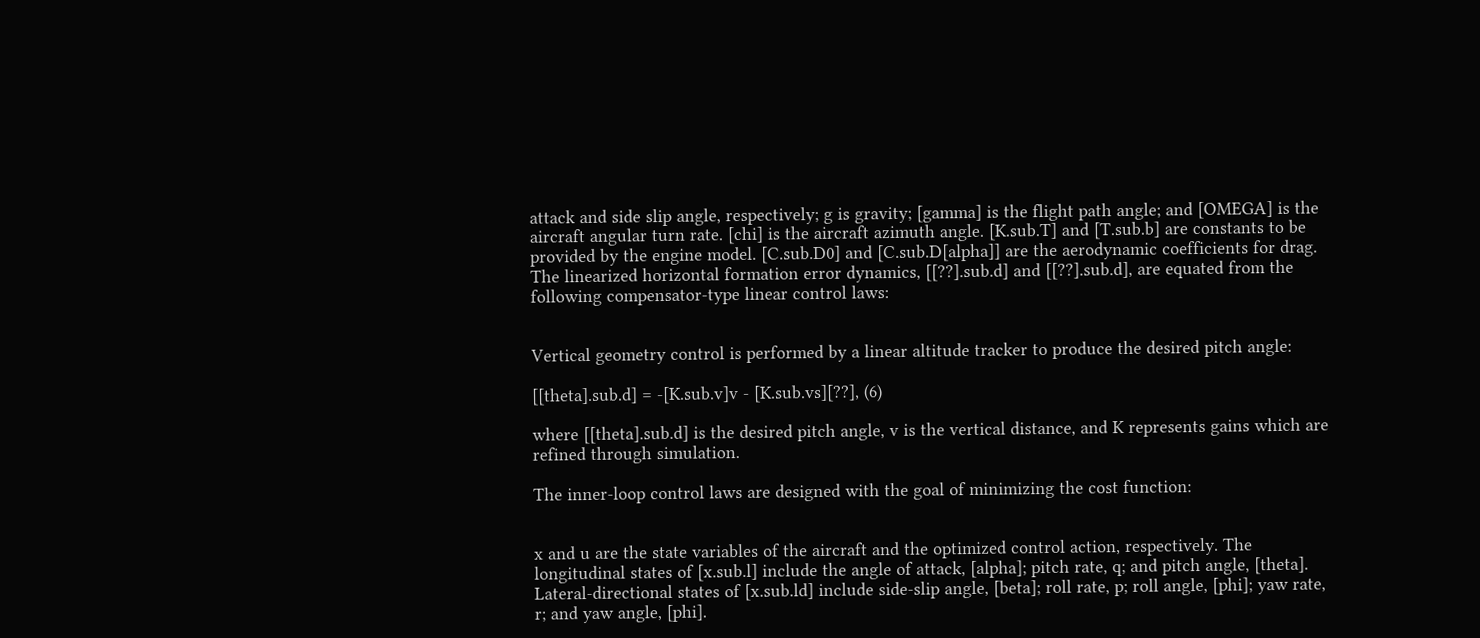attack and side slip angle, respectively; g is gravity; [gamma] is the flight path angle; and [OMEGA] is the aircraft angular turn rate. [chi] is the aircraft azimuth angle. [K.sub.T] and [T.sub.b] are constants to be provided by the engine model. [C.sub.D0] and [C.sub.D[alpha]] are the aerodynamic coefficients for drag. The linearized horizontal formation error dynamics, [[??].sub.d] and [[??].sub.d], are equated from the following compensator-type linear control laws:


Vertical geometry control is performed by a linear altitude tracker to produce the desired pitch angle:

[[theta].sub.d] = -[K.sub.v]v - [K.sub.vs][??], (6)

where [[theta].sub.d] is the desired pitch angle, v is the vertical distance, and K represents gains which are refined through simulation.

The inner-loop control laws are designed with the goal of minimizing the cost function:


x and u are the state variables of the aircraft and the optimized control action, respectively. The longitudinal states of [x.sub.l] include the angle of attack, [alpha]; pitch rate, q; and pitch angle, [theta]. Lateral-directional states of [x.sub.ld] include side-slip angle, [beta]; roll rate, p; roll angle, [phi]; yaw rate, r; and yaw angle, [phi].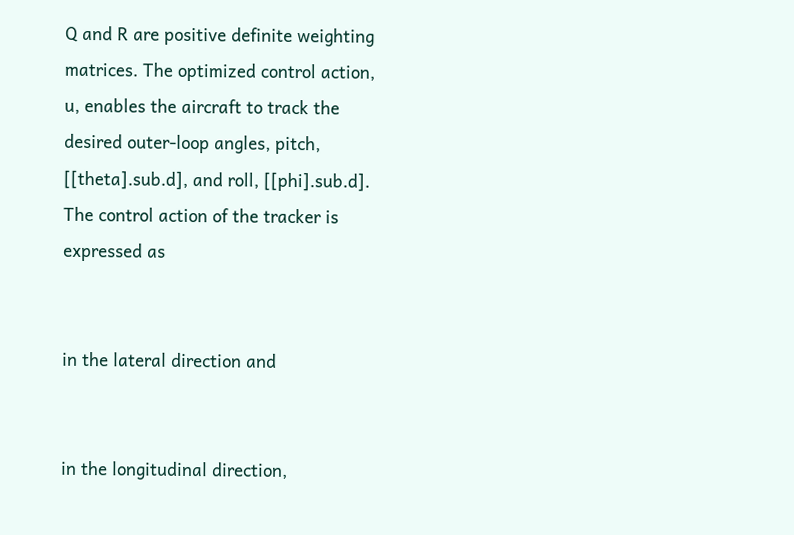Q and R are positive definite weighting matrices. The optimized control action, u, enables the aircraft to track the desired outer-loop angles, pitch, [[theta].sub.d], and roll, [[phi].sub.d]. The control action of the tracker is expressed as


in the lateral direction and


in the longitudinal direction,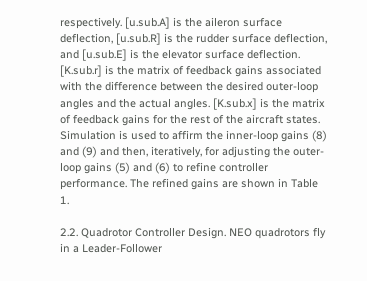respectively. [u.sub.A] is the aileron surface deflection, [u.sub.R] is the rudder surface deflection, and [u.sub.E] is the elevator surface deflection. [K.sub.r] is the matrix of feedback gains associated with the difference between the desired outer-loop angles and the actual angles. [K.sub.x] is the matrix of feedback gains for the rest of the aircraft states. Simulation is used to affirm the inner-loop gains (8) and (9) and then, iteratively, for adjusting the outer-loop gains (5) and (6) to refine controller performance. The refined gains are shown in Table 1.

2.2. Quadrotor Controller Design. NEO quadrotors fly in a Leader-Follower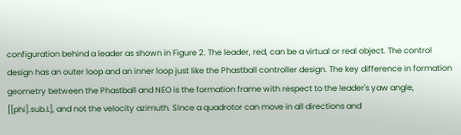configuration behind a leader as shown in Figure 2. The leader, red, can be a virtual or real object. The control design has an outer loop and an inner loop just like the Phastball controller design. The key difference in formation geometry between the Phastball and NEO is the formation frame with respect to the leader's yaw angle, [[phi].sub.L], and not the velocity azimuth. Since a quadrotor can move in all directions and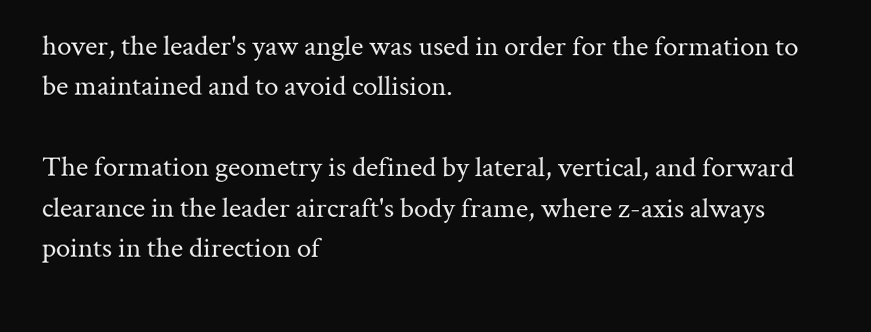hover, the leader's yaw angle was used in order for the formation to be maintained and to avoid collision.

The formation geometry is defined by lateral, vertical, and forward clearance in the leader aircraft's body frame, where z-axis always points in the direction of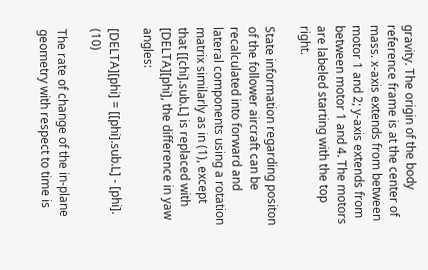gravity. The origin of the body reference frame is at the center of mass. x-axis extends from between motor 1 and 2; y-axis extends from between motor 1 and 4. The motors are labeled starting with the top right.

State information regarding positon of the follower aircraft can be recalculated into forward and lateral components using a rotation matrix similarly as in (1), except that [[chi].sub.L] is replaced with [DELTA][phi], the difference in yaw angles:

[DELTA][phi] = [[phi].sub.L] - [phi]. (10)

The rate of change of the in-plane geometry with respect to time is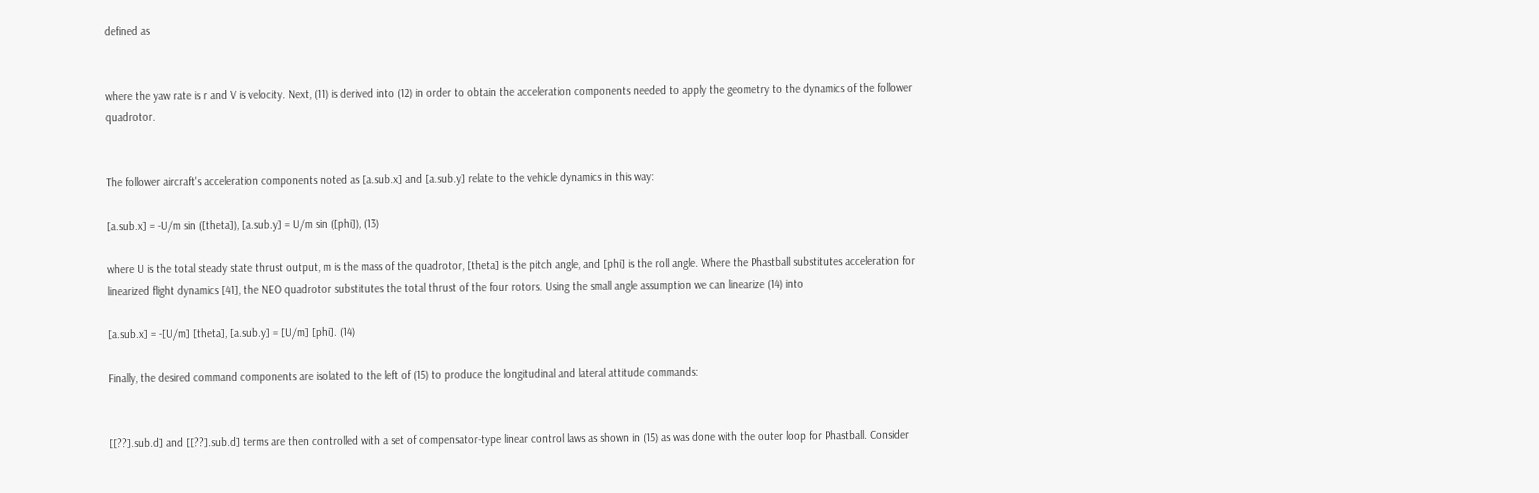defined as


where the yaw rate is r and V is velocity. Next, (11) is derived into (12) in order to obtain the acceleration components needed to apply the geometry to the dynamics of the follower quadrotor.


The follower aircraft's acceleration components noted as [a.sub.x] and [a.sub.y] relate to the vehicle dynamics in this way:

[a.sub.x] = -U/m sin ([theta]), [a.sub.y] = U/m sin ([phi]), (13)

where U is the total steady state thrust output, m is the mass of the quadrotor, [theta] is the pitch angle, and [phi] is the roll angle. Where the Phastball substitutes acceleration for linearized flight dynamics [41], the NEO quadrotor substitutes the total thrust of the four rotors. Using the small angle assumption we can linearize (14) into

[a.sub.x] = -[U/m] [theta], [a.sub.y] = [U/m] [phi]. (14)

Finally, the desired command components are isolated to the left of (15) to produce the longitudinal and lateral attitude commands:


[[??].sub.d] and [[??].sub.d] terms are then controlled with a set of compensator-type linear control laws as shown in (15) as was done with the outer loop for Phastball. Consider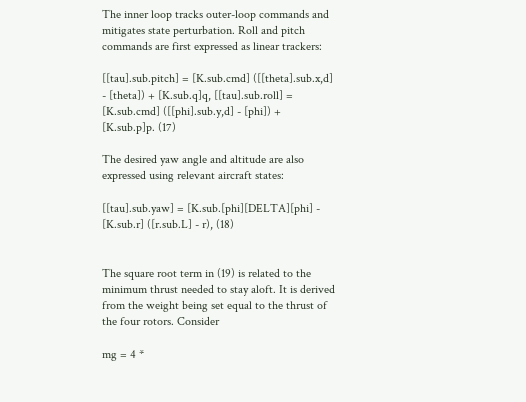The inner loop tracks outer-loop commands and mitigates state perturbation. Roll and pitch commands are first expressed as linear trackers:

[[tau].sub.pitch] = [K.sub.cmd] ([[theta].sub.x,d] - [theta]) + [K.sub.q]q, [[tau].sub.roll] = [K.sub.cmd] ([[phi].sub.y,d] - [phi]) + [K.sub.p]p. (17)

The desired yaw angle and altitude are also expressed using relevant aircraft states:

[[tau].sub.yaw] = [K.sub.[phi][DELTA][phi] - [K.sub.r] ([r.sub.L] - r), (18)


The square root term in (19) is related to the minimum thrust needed to stay aloft. It is derived from the weight being set equal to the thrust of the four rotors. Consider

mg = 4 *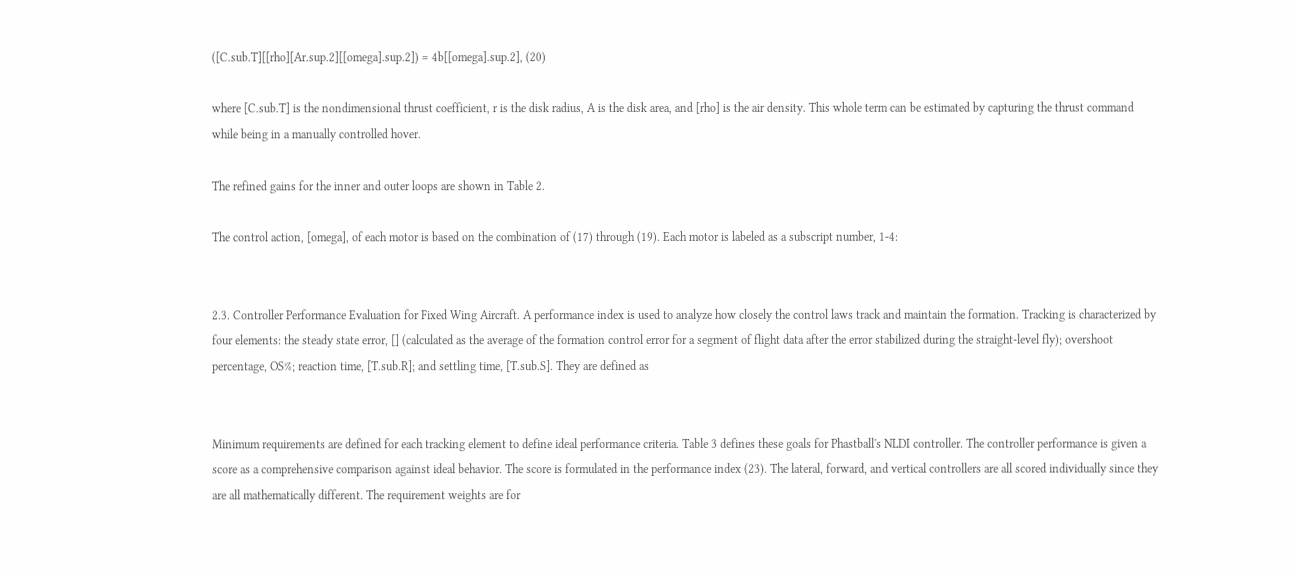([C.sub.T][[rho][Ar.sup.2][[omega].sup.2]) = 4b[[omega].sup.2], (20)

where [C.sub.T] is the nondimensional thrust coefficient, r is the disk radius, A is the disk area, and [rho] is the air density. This whole term can be estimated by capturing the thrust command while being in a manually controlled hover.

The refined gains for the inner and outer loops are shown in Table 2.

The control action, [omega], of each motor is based on the combination of (17) through (19). Each motor is labeled as a subscript number, 1-4:


2.3. Controller Performance Evaluation for Fixed Wing Aircraft. A performance index is used to analyze how closely the control laws track and maintain the formation. Tracking is characterized by four elements: the steady state error, [] (calculated as the average of the formation control error for a segment of flight data after the error stabilized during the straight-level fly); overshoot percentage, OS%; reaction time, [T.sub.R]; and settling time, [T.sub.S]. They are defined as


Minimum requirements are defined for each tracking element to define ideal performance criteria. Table 3 defines these goals for Phastball's NLDI controller. The controller performance is given a score as a comprehensive comparison against ideal behavior. The score is formulated in the performance index (23). The lateral, forward, and vertical controllers are all scored individually since they are all mathematically different. The requirement weights are for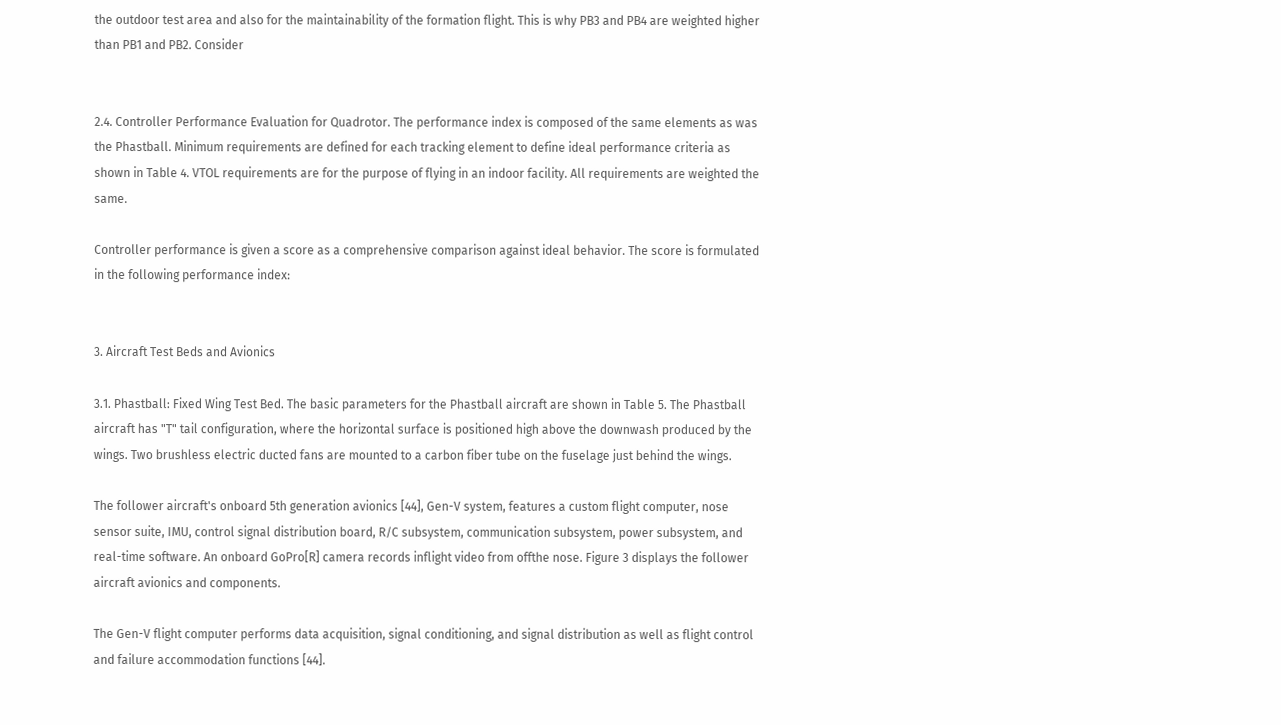the outdoor test area and also for the maintainability of the formation flight. This is why PB3 and PB4 are weighted higher than PB1 and PB2. Consider


2.4. Controller Performance Evaluation for Quadrotor. The performance index is composed of the same elements as was the Phastball. Minimum requirements are defined for each tracking element to define ideal performance criteria as shown in Table 4. VTOL requirements are for the purpose of flying in an indoor facility. All requirements are weighted the same.

Controller performance is given a score as a comprehensive comparison against ideal behavior. The score is formulated in the following performance index:


3. Aircraft Test Beds and Avionics

3.1. Phastball: Fixed Wing Test Bed. The basic parameters for the Phastball aircraft are shown in Table 5. The Phastball aircraft has "T" tail configuration, where the horizontal surface is positioned high above the downwash produced by the wings. Two brushless electric ducted fans are mounted to a carbon fiber tube on the fuselage just behind the wings.

The follower aircraft's onboard 5th generation avionics [44], Gen-V system, features a custom flight computer, nose sensor suite, IMU, control signal distribution board, R/C subsystem, communication subsystem, power subsystem, and real-time software. An onboard GoPro[R] camera records inflight video from offthe nose. Figure 3 displays the follower aircraft avionics and components.

The Gen-V flight computer performs data acquisition, signal conditioning, and signal distribution as well as flight control and failure accommodation functions [44].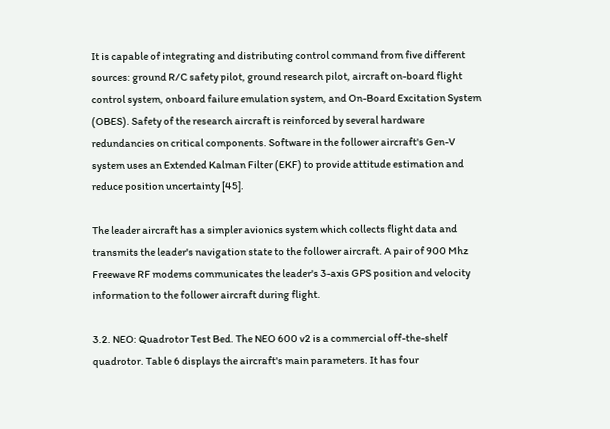It is capable of integrating and distributing control command from five different sources: ground R/C safety pilot, ground research pilot, aircraft on-board flight control system, onboard failure emulation system, and On-Board Excitation System (OBES). Safety of the research aircraft is reinforced by several hardware redundancies on critical components. Software in the follower aircraft's Gen-V system uses an Extended Kalman Filter (EKF) to provide attitude estimation and reduce position uncertainty [45].

The leader aircraft has a simpler avionics system which collects flight data and transmits the leader's navigation state to the follower aircraft. A pair of 900 Mhz Freewave RF modems communicates the leader's 3-axis GPS position and velocity information to the follower aircraft during flight.

3.2. NEO: Quadrotor Test Bed. The NEO 600 v2 is a commercial off-the-shelf quadrotor. Table 6 displays the aircraft's main parameters. It has four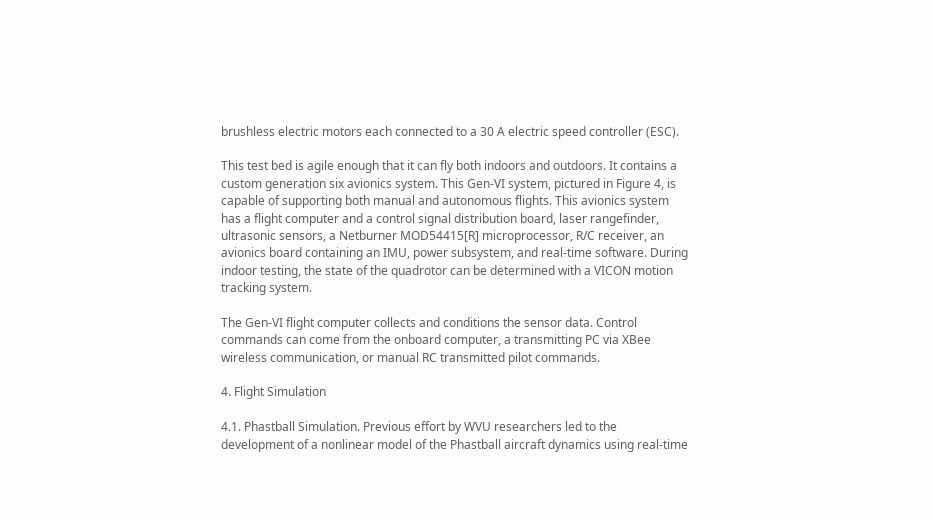brushless electric motors each connected to a 30 A electric speed controller (ESC).

This test bed is agile enough that it can fly both indoors and outdoors. It contains a custom generation six avionics system. This Gen-VI system, pictured in Figure 4, is capable of supporting both manual and autonomous flights. This avionics system has a flight computer and a control signal distribution board, laser rangefinder, ultrasonic sensors, a Netburner MOD54415[R] microprocessor, R/C receiver, an avionics board containing an IMU, power subsystem, and real-time software. During indoor testing, the state of the quadrotor can be determined with a VICON motion tracking system.

The Gen-VI flight computer collects and conditions the sensor data. Control commands can come from the onboard computer, a transmitting PC via XBee wireless communication, or manual RC transmitted pilot commands.

4. Flight Simulation

4.1. Phastball Simulation. Previous effort by WVU researchers led to the development of a nonlinear model of the Phastball aircraft dynamics using real-time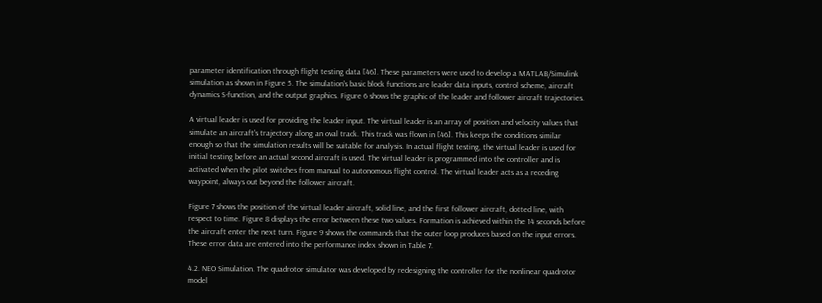parameter identification through flight testing data [46]. These parameters were used to develop a MATLAB/Simulink simulation as shown in Figure 5. The simulation's basic block functions are leader data inputs, control scheme, aircraft dynamics S-function, and the output graphics. Figure 6 shows the graphic of the leader and follower aircraft trajectories.

A virtual leader is used for providing the leader input. The virtual leader is an array of position and velocity values that simulate an aircraft's trajectory along an oval track. This track was flown in [46]. This keeps the conditions similar enough so that the simulation results will be suitable for analysis. In actual flight testing, the virtual leader is used for initial testing before an actual second aircraft is used. The virtual leader is programmed into the controller and is activated when the pilot switches from manual to autonomous flight control. The virtual leader acts as a receding waypoint, always out beyond the follower aircraft.

Figure 7 shows the position of the virtual leader aircraft, solid line, and the first follower aircraft, dotted line, with respect to time. Figure 8 displays the error between these two values. Formation is achieved within the 14 seconds before the aircraft enter the next turn. Figure 9 shows the commands that the outer loop produces based on the input errors. These error data are entered into the performance index shown in Table 7.

4.2. NEO Simulation. The quadrotor simulator was developed by redesigning the controller for the nonlinear quadrotor model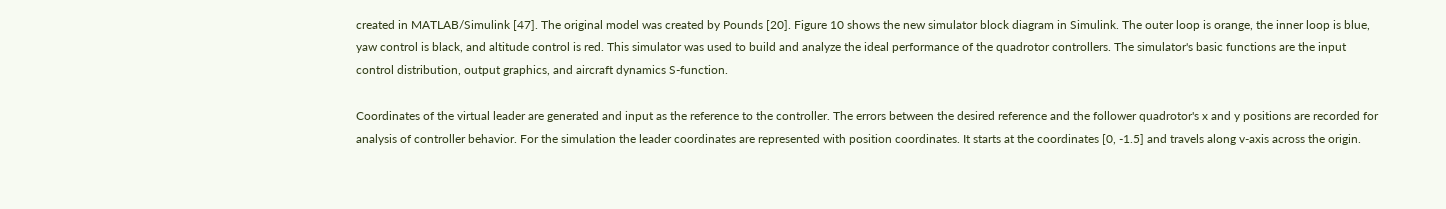created in MATLAB/Simulink [47]. The original model was created by Pounds [20]. Figure 10 shows the new simulator block diagram in Simulink. The outer loop is orange, the inner loop is blue, yaw control is black, and altitude control is red. This simulator was used to build and analyze the ideal performance of the quadrotor controllers. The simulator's basic functions are the input control distribution, output graphics, and aircraft dynamics S-function.

Coordinates of the virtual leader are generated and input as the reference to the controller. The errors between the desired reference and the follower quadrotor's x and y positions are recorded for analysis of controller behavior. For the simulation the leader coordinates are represented with position coordinates. It starts at the coordinates [0, -1.5] and travels along v-axis across the origin.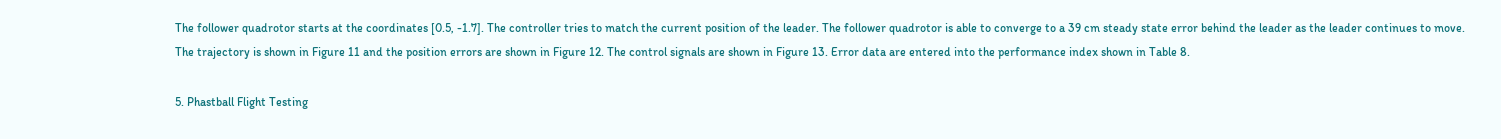The follower quadrotor starts at the coordinates [0.5, -1.7]. The controller tries to match the current position of the leader. The follower quadrotor is able to converge to a 39 cm steady state error behind the leader as the leader continues to move. The trajectory is shown in Figure 11 and the position errors are shown in Figure 12. The control signals are shown in Figure 13. Error data are entered into the performance index shown in Table 8.

5. Phastball Flight Testing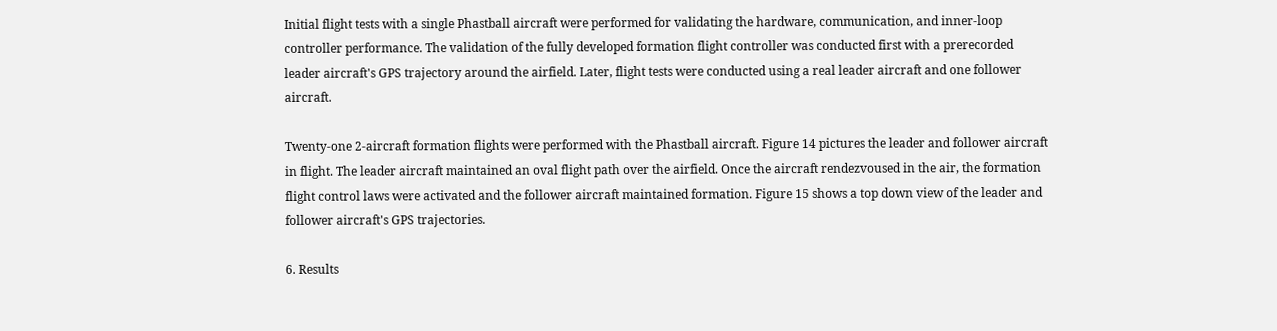Initial flight tests with a single Phastball aircraft were performed for validating the hardware, communication, and inner-loop controller performance. The validation of the fully developed formation flight controller was conducted first with a prerecorded leader aircraft's GPS trajectory around the airfield. Later, flight tests were conducted using a real leader aircraft and one follower aircraft.

Twenty-one 2-aircraft formation flights were performed with the Phastball aircraft. Figure 14 pictures the leader and follower aircraft in flight. The leader aircraft maintained an oval flight path over the airfield. Once the aircraft rendezvoused in the air, the formation flight control laws were activated and the follower aircraft maintained formation. Figure 15 shows a top down view of the leader and follower aircraft's GPS trajectories.

6. Results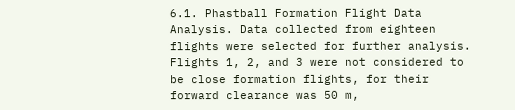6.1. Phastball Formation Flight Data Analysis. Data collected from eighteen flights were selected for further analysis. Flights 1, 2, and 3 were not considered to be close formation flights, for their forward clearance was 50 m,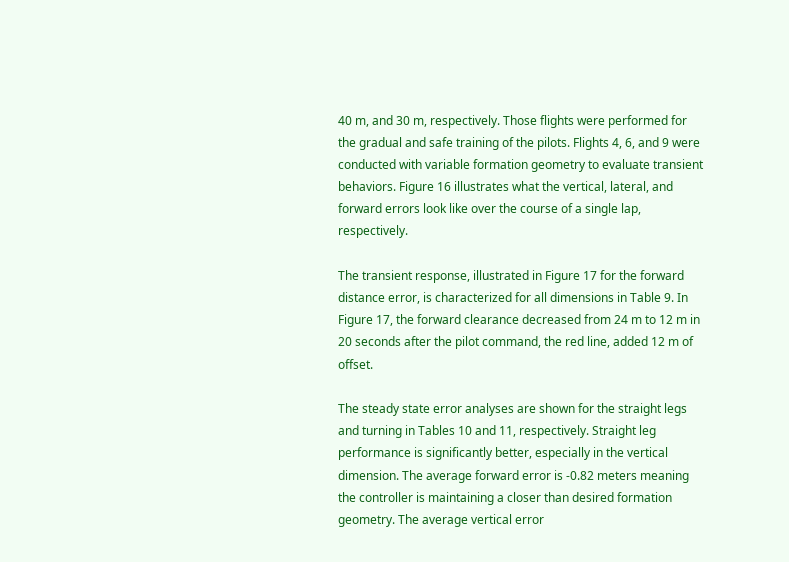40 m, and 30 m, respectively. Those flights were performed for the gradual and safe training of the pilots. Flights 4, 6, and 9 were conducted with variable formation geometry to evaluate transient behaviors. Figure 16 illustrates what the vertical, lateral, and forward errors look like over the course of a single lap, respectively.

The transient response, illustrated in Figure 17 for the forward distance error, is characterized for all dimensions in Table 9. In Figure 17, the forward clearance decreased from 24 m to 12 m in 20 seconds after the pilot command, the red line, added 12 m of offset.

The steady state error analyses are shown for the straight legs and turning in Tables 10 and 11, respectively. Straight leg performance is significantly better, especially in the vertical dimension. The average forward error is -0.82 meters meaning the controller is maintaining a closer than desired formation geometry. The average vertical error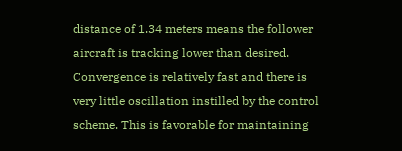distance of 1.34 meters means the follower aircraft is tracking lower than desired. Convergence is relatively fast and there is very little oscillation instilled by the control scheme. This is favorable for maintaining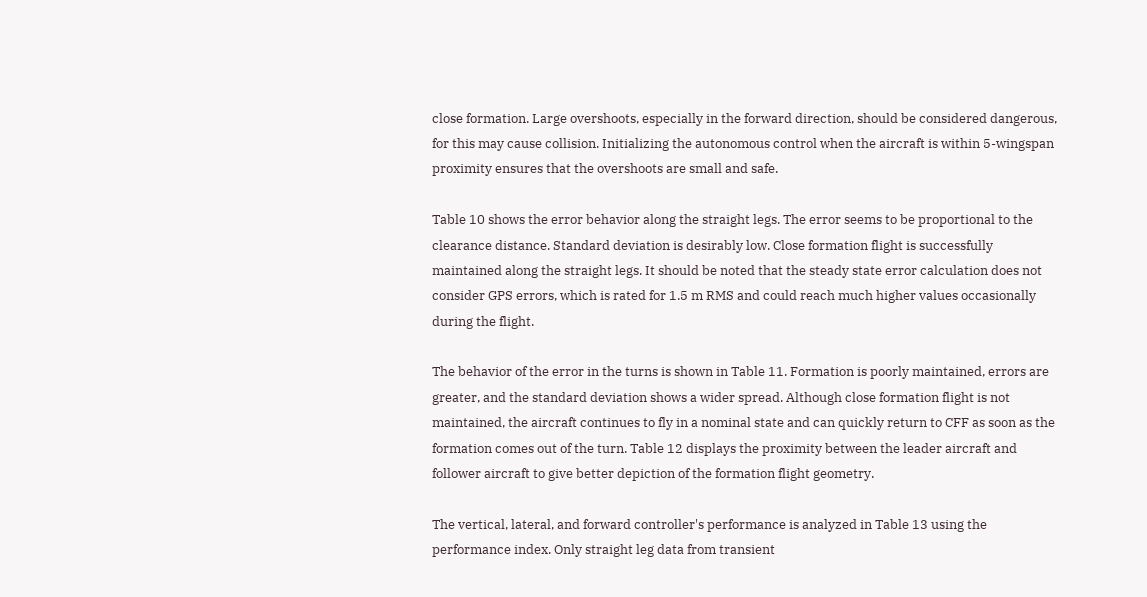close formation. Large overshoots, especially in the forward direction, should be considered dangerous, for this may cause collision. Initializing the autonomous control when the aircraft is within 5-wingspan proximity ensures that the overshoots are small and safe.

Table 10 shows the error behavior along the straight legs. The error seems to be proportional to the clearance distance. Standard deviation is desirably low. Close formation flight is successfully maintained along the straight legs. It should be noted that the steady state error calculation does not consider GPS errors, which is rated for 1.5 m RMS and could reach much higher values occasionally during the flight.

The behavior of the error in the turns is shown in Table 11. Formation is poorly maintained, errors are greater, and the standard deviation shows a wider spread. Although close formation flight is not maintained, the aircraft continues to fly in a nominal state and can quickly return to CFF as soon as the formation comes out of the turn. Table 12 displays the proximity between the leader aircraft and follower aircraft to give better depiction of the formation flight geometry.

The vertical, lateral, and forward controller's performance is analyzed in Table 13 using the performance index. Only straight leg data from transient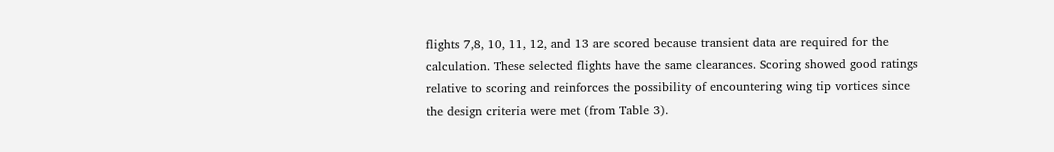flights 7,8, 10, 11, 12, and 13 are scored because transient data are required for the calculation. These selected flights have the same clearances. Scoring showed good ratings relative to scoring and reinforces the possibility of encountering wing tip vortices since the design criteria were met (from Table 3).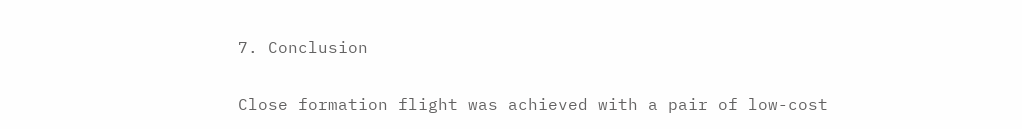7. Conclusion

Close formation flight was achieved with a pair of low-cost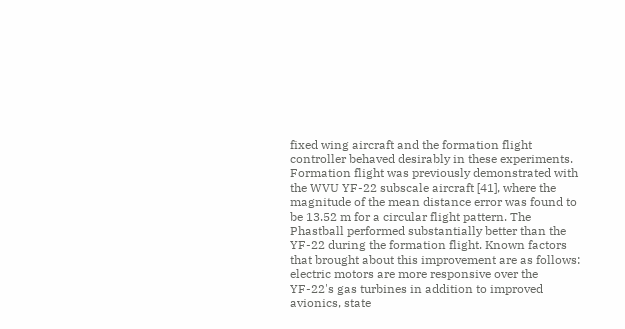fixed wing aircraft and the formation flight controller behaved desirably in these experiments. Formation flight was previously demonstrated with the WVU YF-22 subscale aircraft [41], where the magnitude of the mean distance error was found to be 13.52 m for a circular flight pattern. The Phastball performed substantially better than the YF-22 during the formation flight. Known factors that brought about this improvement are as follows: electric motors are more responsive over the YF-22's gas turbines in addition to improved avionics, state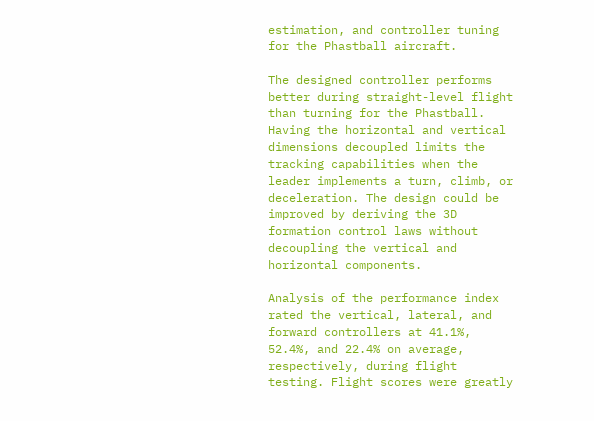estimation, and controller tuning for the Phastball aircraft.

The designed controller performs better during straight-level flight than turning for the Phastball. Having the horizontal and vertical dimensions decoupled limits the tracking capabilities when the leader implements a turn, climb, or deceleration. The design could be improved by deriving the 3D formation control laws without decoupling the vertical and horizontal components.

Analysis of the performance index rated the vertical, lateral, and forward controllers at 41.1%, 52.4%, and 22.4% on average, respectively, during flight testing. Flight scores were greatly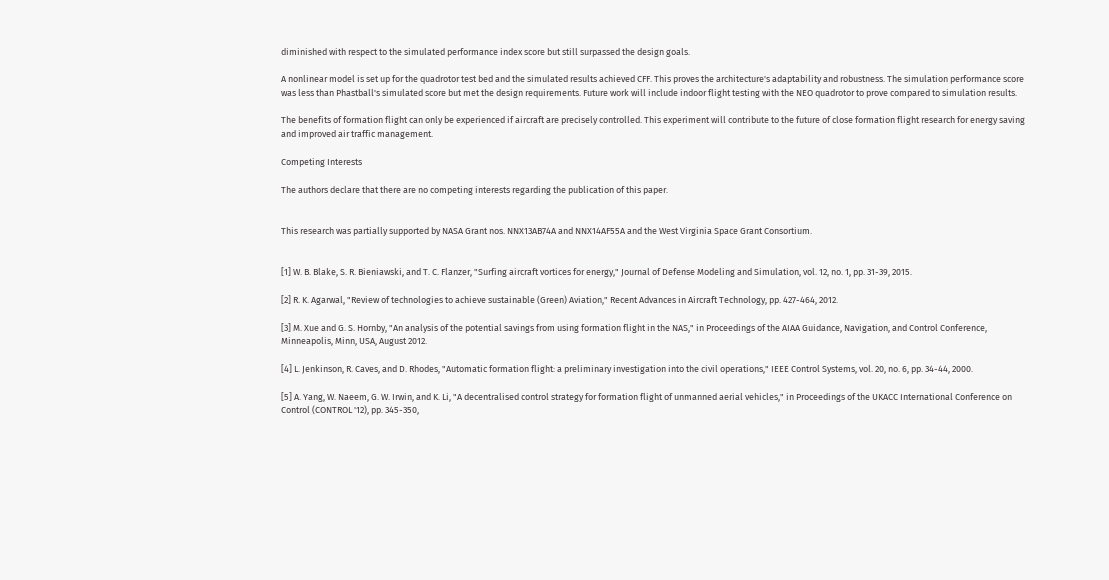diminished with respect to the simulated performance index score but still surpassed the design goals.

A nonlinear model is set up for the quadrotor test bed and the simulated results achieved CFF. This proves the architecture's adaptability and robustness. The simulation performance score was less than Phastball's simulated score but met the design requirements. Future work will include indoor flight testing with the NEO quadrotor to prove compared to simulation results.

The benefits of formation flight can only be experienced if aircraft are precisely controlled. This experiment will contribute to the future of close formation flight research for energy saving and improved air traffic management.

Competing Interests

The authors declare that there are no competing interests regarding the publication of this paper.


This research was partially supported by NASA Grant nos. NNX13AB74A and NNX14AF55A and the West Virginia Space Grant Consortium.


[1] W. B. Blake, S. R. Bieniawski, and T. C. Flanzer, "Surfing aircraft vortices for energy," Journal of Defense Modeling and Simulation, vol. 12, no. 1, pp. 31-39, 2015.

[2] R. K. Agarwal, "Review of technologies to achieve sustainable (Green) Aviation," Recent Advances in Aircraft Technology, pp. 427-464, 2012.

[3] M. Xue and G. S. Hornby, "An analysis of the potential savings from using formation flight in the NAS," in Proceedings of the AIAA Guidance, Navigation, and Control Conference, Minneapolis, Minn, USA, August 2012.

[4] L. Jenkinson, R. Caves, and D. Rhodes, "Automatic formation flight: a preliminary investigation into the civil operations," IEEE Control Systems, vol. 20, no. 6, pp. 34-44, 2000.

[5] A. Yang, W. Naeem, G. W. Irwin, and K. Li, "A decentralised control strategy for formation flight of unmanned aerial vehicles," in Proceedings of the UKACC International Conference on Control (CONTROL '12), pp. 345-350,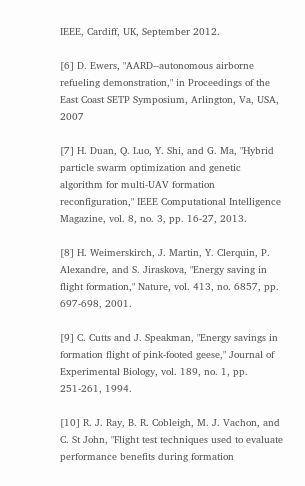IEEE, Cardiff, UK, September 2012.

[6] D. Ewers, "AARD--autonomous airborne refueling demonstration," in Proceedings of the East Coast SETP Symposium, Arlington, Va, USA, 2007

[7] H. Duan, Q. Luo, Y. Shi, and G. Ma, "Hybrid particle swarm optimization and genetic algorithm for multi-UAV formation reconfiguration," IEEE Computational Intelligence Magazine, vol. 8, no. 3, pp. 16-27, 2013.

[8] H. Weimerskirch, J. Martin, Y. Clerquin, P. Alexandre, and S. Jiraskova, "Energy saving in flight formation," Nature, vol. 413, no. 6857, pp. 697-698, 2001.

[9] C. Cutts and J. Speakman, "Energy savings in formation flight of pink-footed geese," Journal of Experimental Biology, vol. 189, no. 1, pp. 251-261, 1994.

[10] R. J. Ray, B. R. Cobleigh, M. J. Vachon, and C. St John, "Flight test techniques used to evaluate performance benefits during formation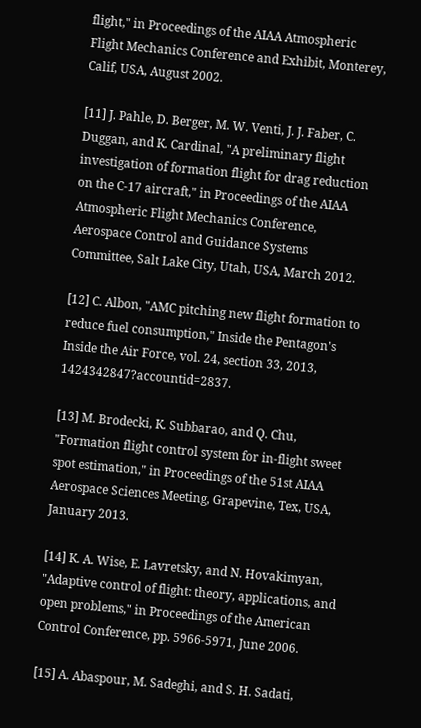flight," in Proceedings of the AIAA Atmospheric Flight Mechanics Conference and Exhibit, Monterey, Calif, USA, August 2002.

[11] J. Pahle, D. Berger, M. W. Venti, J. J. Faber, C. Duggan, and K. Cardinal, "A preliminary flight investigation of formation flight for drag reduction on the C-17 aircraft," in Proceedings of the AIAA Atmospheric Flight Mechanics Conference, Aerospace Control and Guidance Systems Committee, Salt Lake City, Utah, USA, March 2012.

[12] C. Albon, "AMC pitching new flight formation to reduce fuel consumption," Inside the Pentagon's Inside the Air Force, vol. 24, section 33, 2013, 1424342847?accountid=2837.

[13] M. Brodecki, K. Subbarao, and Q. Chu, "Formation flight control system for in-flight sweet spot estimation," in Proceedings of the 51st AIAA Aerospace Sciences Meeting, Grapevine, Tex, USA, January 2013.

[14] K. A. Wise, E. Lavretsky, and N. Hovakimyan, "Adaptive control of flight: theory, applications, and open problems," in Proceedings of the American Control Conference, pp. 5966-5971, June 2006.

[15] A. Abaspour, M. Sadeghi, and S. H. Sadati,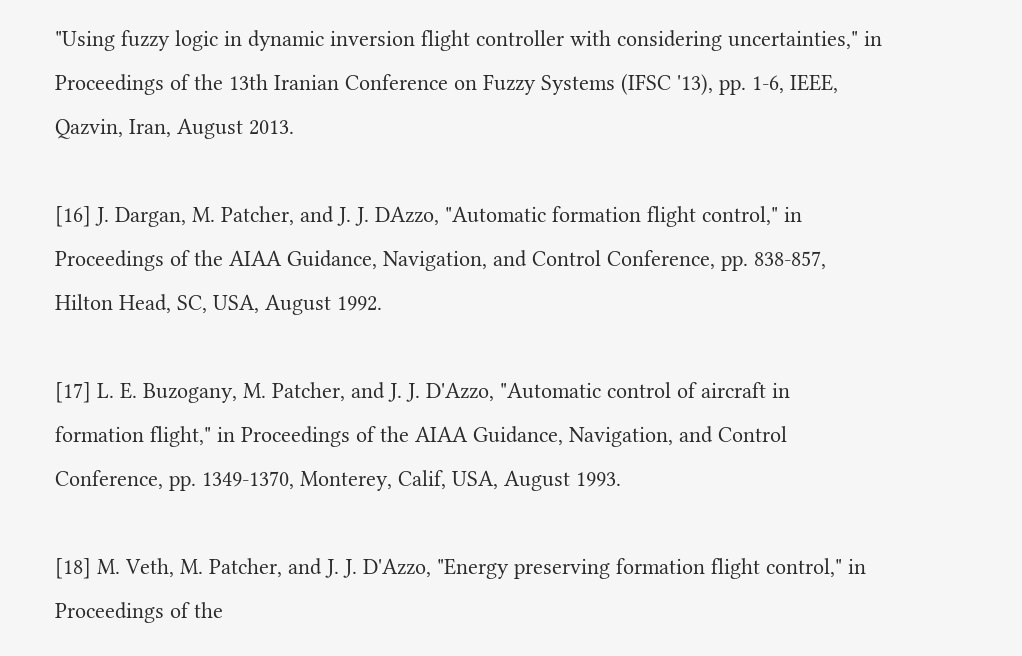"Using fuzzy logic in dynamic inversion flight controller with considering uncertainties," in Proceedings of the 13th Iranian Conference on Fuzzy Systems (IFSC '13), pp. 1-6, IEEE, Qazvin, Iran, August 2013.

[16] J. Dargan, M. Patcher, and J. J. DAzzo, "Automatic formation flight control," in Proceedings of the AIAA Guidance, Navigation, and Control Conference, pp. 838-857, Hilton Head, SC, USA, August 1992.

[17] L. E. Buzogany, M. Patcher, and J. J. D'Azzo, "Automatic control of aircraft in formation flight," in Proceedings of the AIAA Guidance, Navigation, and Control Conference, pp. 1349-1370, Monterey, Calif, USA, August 1993.

[18] M. Veth, M. Patcher, and J. J. D'Azzo, "Energy preserving formation flight control," in Proceedings of the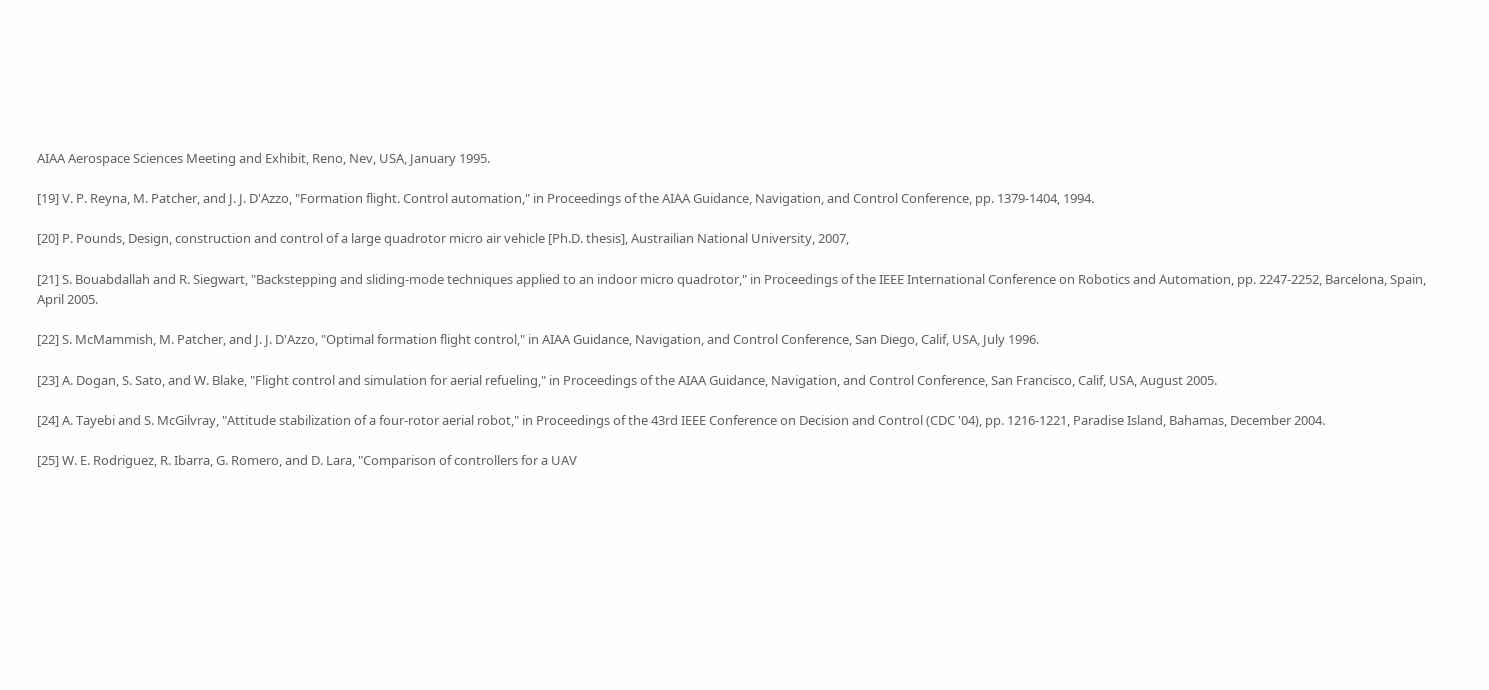AIAA Aerospace Sciences Meeting and Exhibit, Reno, Nev, USA, January 1995.

[19] V. P. Reyna, M. Patcher, and J. J. D'Azzo, "Formation flight. Control automation," in Proceedings of the AIAA Guidance, Navigation, and Control Conference, pp. 1379-1404, 1994.

[20] P. Pounds, Design, construction and control of a large quadrotor micro air vehicle [Ph.D. thesis], Austrailian National University, 2007,

[21] S. Bouabdallah and R. Siegwart, "Backstepping and sliding-mode techniques applied to an indoor micro quadrotor," in Proceedings of the IEEE International Conference on Robotics and Automation, pp. 2247-2252, Barcelona, Spain, April 2005.

[22] S. McMammish, M. Patcher, and J. J. D'Azzo, "Optimal formation flight control," in AIAA Guidance, Navigation, and Control Conference, San Diego, Calif, USA, July 1996.

[23] A. Dogan, S. Sato, and W. Blake, "Flight control and simulation for aerial refueling," in Proceedings of the AIAA Guidance, Navigation, and Control Conference, San Francisco, Calif, USA, August 2005.

[24] A. Tayebi and S. McGilvray, "Attitude stabilization of a four-rotor aerial robot," in Proceedings of the 43rd IEEE Conference on Decision and Control (CDC '04), pp. 1216-1221, Paradise Island, Bahamas, December 2004.

[25] W. E. Rodriguez, R. Ibarra, G. Romero, and D. Lara, "Comparison of controllers for a UAV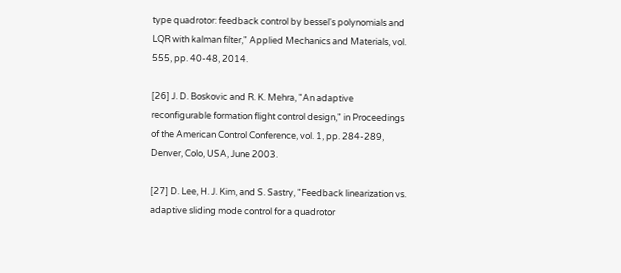type quadrotor: feedback control by bessel's polynomials and LQR with kalman filter," Applied Mechanics and Materials, vol. 555, pp. 40-48, 2014.

[26] J. D. Boskovic and R. K. Mehra, "An adaptive reconfigurable formation flight control design," in Proceedings of the American Control Conference, vol. 1, pp. 284-289, Denver, Colo, USA, June 2003.

[27] D. Lee, H. J. Kim, and S. Sastry, "Feedback linearization vs. adaptive sliding mode control for a quadrotor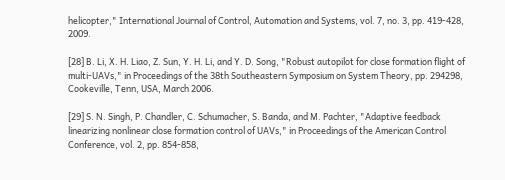helicopter," International Journal of Control, Automation and Systems, vol. 7, no. 3, pp. 419-428, 2009.

[28] B. Li, X. H. Liao, Z. Sun, Y. H. Li, and Y. D. Song, "Robust autopilot for close formation flight of multi-UAVs," in Proceedings of the 38th Southeastern Symposium on System Theory, pp. 294298, Cookeville, Tenn, USA, March 2006.

[29] S. N. Singh, P. Chandler, C. Schumacher, S. Banda, and M. Pachter, "Adaptive feedback linearizing nonlinear close formation control of UAVs," in Proceedings of the American Control Conference, vol. 2, pp. 854-858,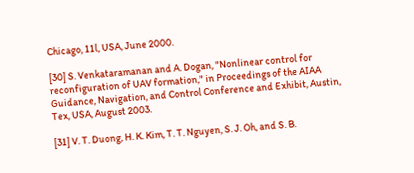Chicago, 11l, USA, June 2000.

[30] S. Venkataramanan and A. Dogan, "Nonlinear control for reconfiguration of UAV formation," in Proceedings of the AIAA Guidance, Navigation, and Control Conference and Exhibit, Austin, Tex, USA, August 2003.

[31] V. T. Duong, H. K. Kim, T. T. Nguyen, S. J. Oh, and S. B.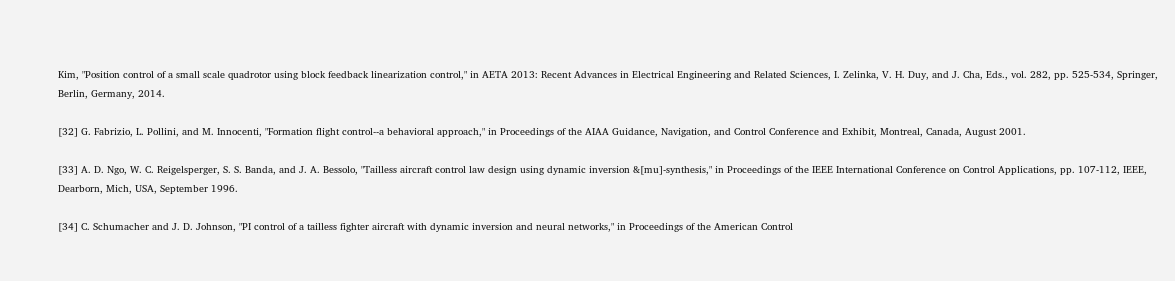Kim, "Position control of a small scale quadrotor using block feedback linearization control," in AETA 2013: Recent Advances in Electrical Engineering and Related Sciences, I. Zelinka, V. H. Duy, and J. Cha, Eds., vol. 282, pp. 525-534, Springer, Berlin, Germany, 2014.

[32] G. Fabrizio, L. Pollini, and M. Innocenti, "Formation flight control--a behavioral approach," in Proceedings of the AIAA Guidance, Navigation, and Control Conference and Exhibit, Montreal, Canada, August 2001.

[33] A. D. Ngo, W. C. Reigelsperger, S. S. Banda, and J. A. Bessolo, "Tailless aircraft control law design using dynamic inversion &[mu]-synthesis," in Proceedings of the IEEE International Conference on Control Applications, pp. 107-112, IEEE, Dearborn, Mich, USA, September 1996.

[34] C. Schumacher and J. D. Johnson, "PI control of a tailless fighter aircraft with dynamic inversion and neural networks," in Proceedings of the American Control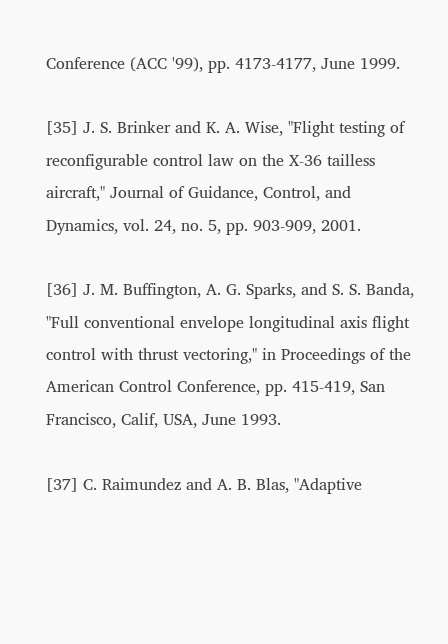Conference (ACC '99), pp. 4173-4177, June 1999.

[35] J. S. Brinker and K. A. Wise, "Flight testing of reconfigurable control law on the X-36 tailless aircraft," Journal of Guidance, Control, and Dynamics, vol. 24, no. 5, pp. 903-909, 2001.

[36] J. M. Buffington, A. G. Sparks, and S. S. Banda, "Full conventional envelope longitudinal axis flight control with thrust vectoring," in Proceedings of the American Control Conference, pp. 415-419, San Francisco, Calif, USA, June 1993.

[37] C. Raimundez and A. B. Blas, "Adaptive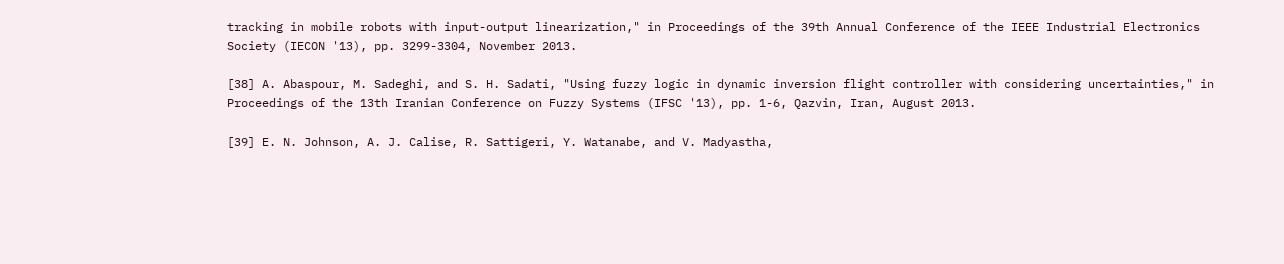tracking in mobile robots with input-output linearization," in Proceedings of the 39th Annual Conference of the IEEE Industrial Electronics Society (IECON '13), pp. 3299-3304, November 2013.

[38] A. Abaspour, M. Sadeghi, and S. H. Sadati, "Using fuzzy logic in dynamic inversion flight controller with considering uncertainties," in Proceedings of the 13th Iranian Conference on Fuzzy Systems (IFSC '13), pp. 1-6, Qazvin, Iran, August 2013.

[39] E. N. Johnson, A. J. Calise, R. Sattigeri, Y. Watanabe, and V. Madyastha,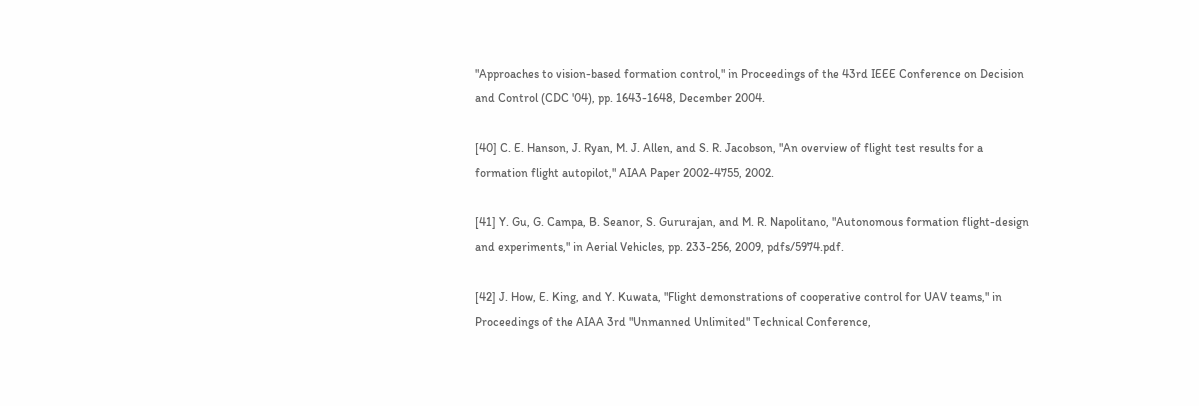"Approaches to vision-based formation control," in Proceedings of the 43rd IEEE Conference on Decision and Control (CDC '04), pp. 1643-1648, December 2004.

[40] C. E. Hanson, J. Ryan, M. J. Allen, and S. R. Jacobson, "An overview of flight test results for a formation flight autopilot," AIAA Paper 2002-4755, 2002.

[41] Y. Gu, G. Campa, B. Seanor, S. Gururajan, and M. R. Napolitano, "Autonomous formation flight-design and experiments," in Aerial Vehicles, pp. 233-256, 2009, pdfs/5974.pdf.

[42] J. How, E. King, and Y. Kuwata, "Flight demonstrations of cooperative control for UAV teams," in Proceedings of the AIAA 3rd "Unmanned Unlimited" Technical Conference,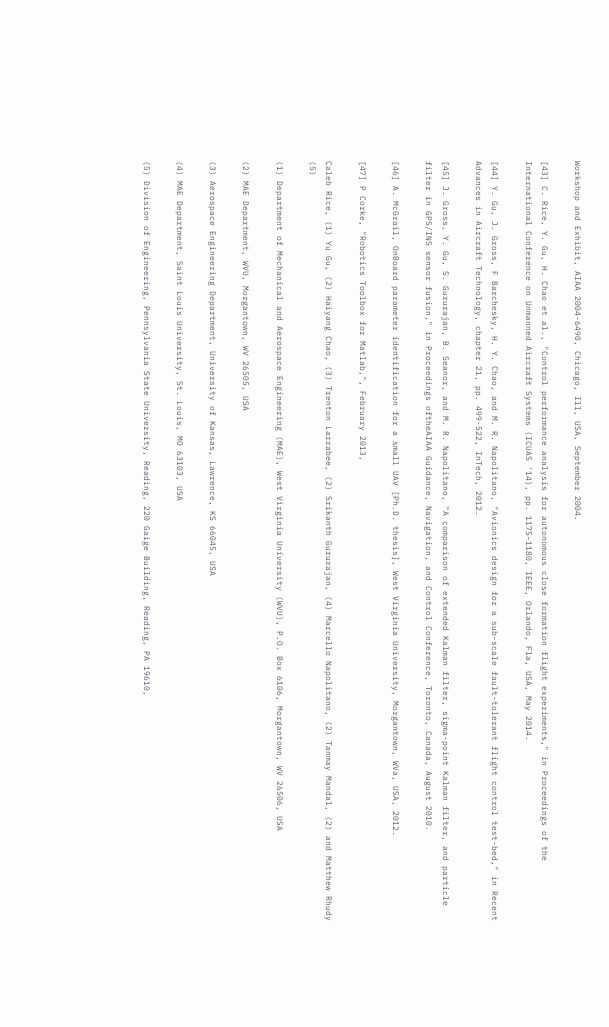Workshop and Exhibit, AIAA 2004-6490, Chicago, Ill, USA, September 2004.

[43] C. Rice, Y. Gu, H. Chao et al., "Control performance analysis for autonomous close formation flight experiments," in Proceedings of the International Conference on Unmanned Aircraft Systems (ICUAS '14), pp. 1175-1180, IEEE, Orlando, Fla, USA, May 2014.

[44] Y. Gu, J. Gross, F Barchesky, H. Y. Chao, and M. R. Napolitano, "Avionics design for a sub-scale fault-tolerant flight control test-bed," in Recent Advances in Aircraft Technology, chapter 21, pp. 499-522, InTech, 2012.

[45] J. Gross, Y. Gu, S. Gururajan, B. Seanor, and M. R. Napolitano, "A comparison of extended Kalman filter, sigma-point Kalman filter, and particle filter in GPS/INS sensor fusion," in Proceedings oftheAIAA Guidance, Navigation, and Control Conference, Toronto, Canada, August 2010.

[46] A. McGrail, OnBoard parameter identification for a small UAV [Ph.D. thesis], West Virginia University, Morgantown, WVa, USA, 2012.

[47] P Corke, "Robotics Toolbox for Matlab,", February 2013,

Caleb Rice, (1) Yu Gu, (2) Haiyang Chao, (3) Trenton Larrabee, (2) Srikanth Gururajan, (4) Marcello Napolitano, (2) Tanmay Mandal, (2) and Matthew Rhudy (5)

(1) Department of Mechanical and Aerospace Engineering (MAE), West Virginia University (WVU), P.O. Box 6106, Morgantown, WV 26506, USA

(2) MAE Department, WVU, Morgantown, WV 26505, USA

(3) Aerospace Engineering Department, University of Kansas, Lawrence, KS 66045, USA

(4) MAE Department, Saint Louis University, St. Louis, MO 63103, USA

(5) Division of Engineering, Pennsylvania State University, Reading, 220 Gaige Building, Reading, PA 19610,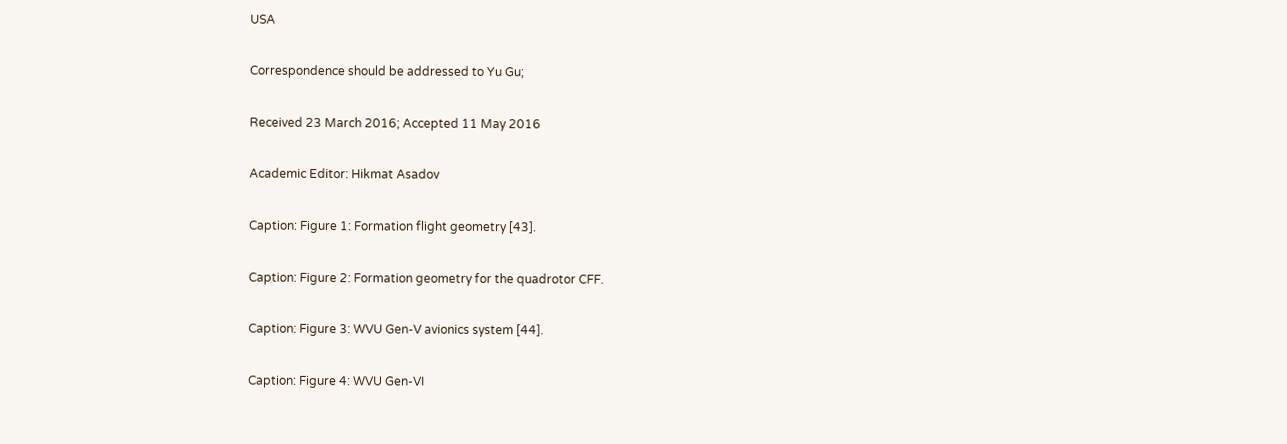USA

Correspondence should be addressed to Yu Gu;

Received 23 March 2016; Accepted 11 May 2016

Academic Editor: Hikmat Asadov

Caption: Figure 1: Formation flight geometry [43].

Caption: Figure 2: Formation geometry for the quadrotor CFF.

Caption: Figure 3: WVU Gen-V avionics system [44].

Caption: Figure 4: WVU Gen-VI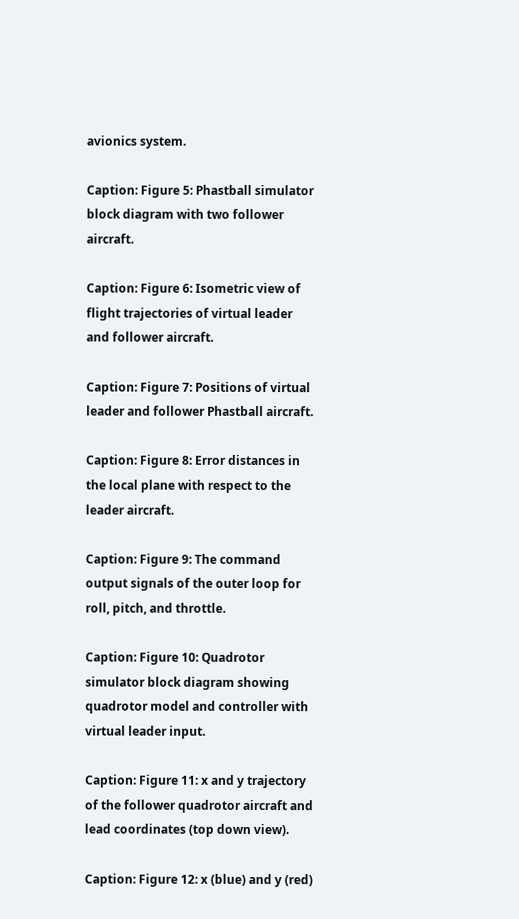avionics system.

Caption: Figure 5: Phastball simulator block diagram with two follower aircraft.

Caption: Figure 6: Isometric view of flight trajectories of virtual leader and follower aircraft.

Caption: Figure 7: Positions of virtual leader and follower Phastball aircraft.

Caption: Figure 8: Error distances in the local plane with respect to the leader aircraft.

Caption: Figure 9: The command output signals of the outer loop for roll, pitch, and throttle.

Caption: Figure 10: Quadrotor simulator block diagram showing quadrotor model and controller with virtual leader input.

Caption: Figure 11: x and y trajectory of the follower quadrotor aircraft and lead coordinates (top down view).

Caption: Figure 12: x (blue) and y (red)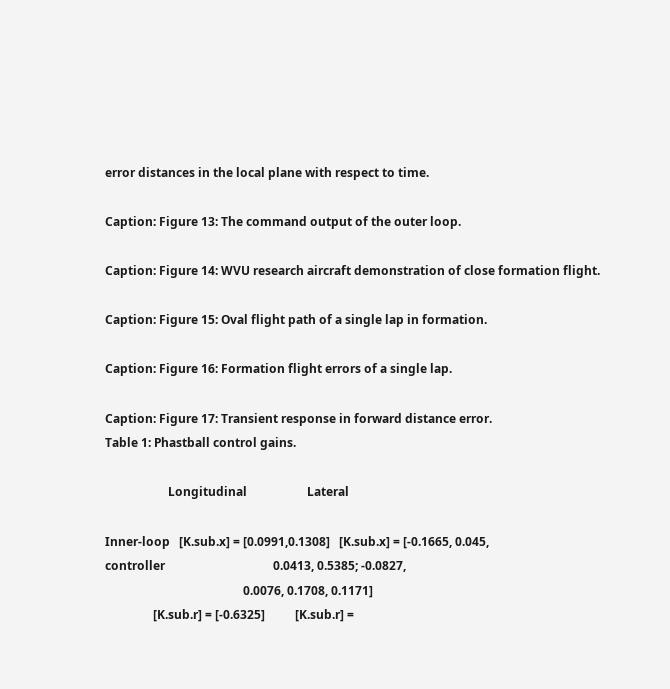error distances in the local plane with respect to time.

Caption: Figure 13: The command output of the outer loop.

Caption: Figure 14: WVU research aircraft demonstration of close formation flight.

Caption: Figure 15: Oval flight path of a single lap in formation.

Caption: Figure 16: Formation flight errors of a single lap.

Caption: Figure 17: Transient response in forward distance error.
Table 1: Phastball control gains.

                     Longitudinal                    Lateral

Inner-loop   [K.sub.x] = [0.0991,0.1308]   [K.sub.x] = [-0.1665, 0.045,
controller                                    0.0413, 0.5385; -0.0827,
                                              0.0076, 0.1708, 0.1171]
                [K.sub.r] = [-0.6325]          [K.sub.r] =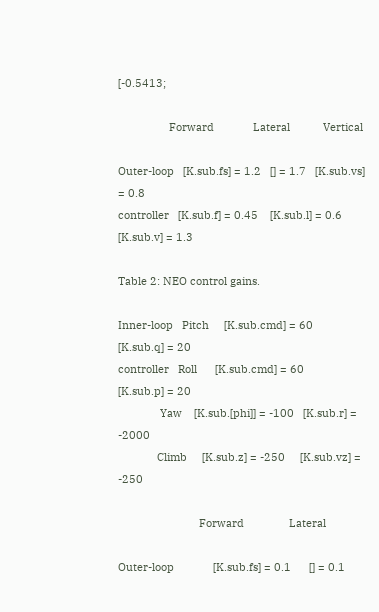[-0.5413;

                 Forward             Lateral           Vertical

Outer-loop   [K.sub.fs] = 1.2   [] = 1.7   [K.sub.vs] = 0.8
controller   [K.sub.f] = 0.45    [K.sub.l] = 0.6    [K.sub.v] = 1.3

Table 2: NEO control gains.

Inner-loop   Pitch     [K.sub.cmd] = 60       [K.sub.q] = 20
controller   Roll      [K.sub.cmd] = 60       [K.sub.p] = 20
              Yaw    [K.sub.[phi]] = -100   [K.sub.r] = -2000
             Climb     [K.sub.z] = -250     [K.sub.vz] = -250

                           Forward               Lateral

Outer-loop             [K.sub.fs] = 0.1      [] = 0.1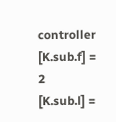controller              [K.sub.f] = 2         [K.sub.l] =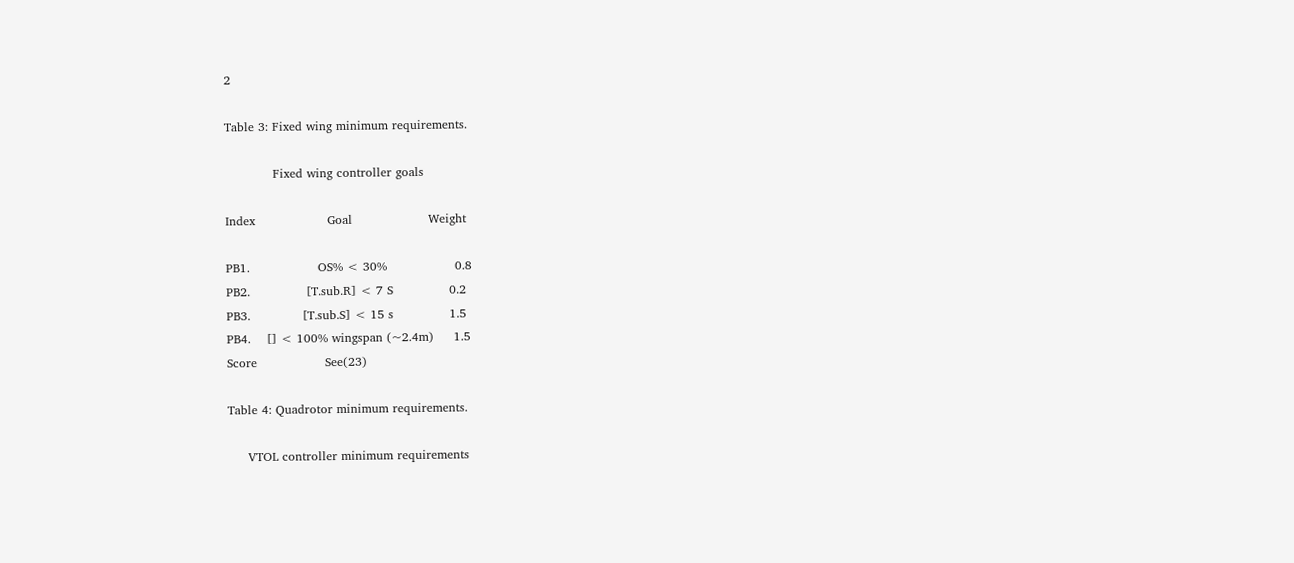2

Table 3: Fixed wing minimum requirements.

            Fixed wing controller goals

Index                  Goal                   Weight

PB1.                 OS% < 30%                 0.8
PB2.              [T.sub.R] < 7 S              0.2
PB3.             [T.sub.S] < 15 s              1.5
PB4.    [] < 100% wingspan (~2.4m)     1.5
Score                 See(23)

Table 4: Quadrotor minimum requirements.

     VTOL controller minimum requirements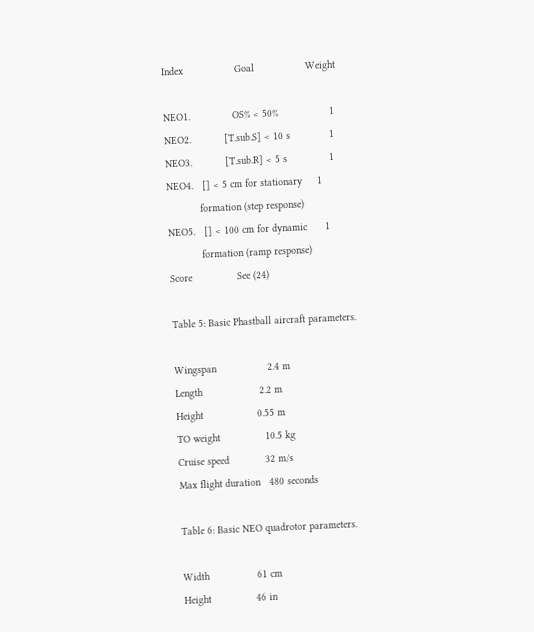Index                 Goal                 Weight

NEO1.              OS% < 50%                 1
NEO2.           [T.sub.S] < 10 s             1
NEO3.           [T.sub.R] < 5 s              1
NEO4.   [] < 5 cm for stationary     1
           formation (step response)
NEO5.   [] < 100 cm for dynamic      1
           formation (ramp response)
Score               See (24)

Table 5: Basic Phastball aircraft parameters.

Wingspan                 2.4 m
Length                   2.2 m
Height                  0.55 m
TO weight               10.5 kg
Cruise speed            32 m/s
Max flight duration   480 seconds

Table 6: Basic NEO quadrotor parameters.

Width                61 cm
Height               46 in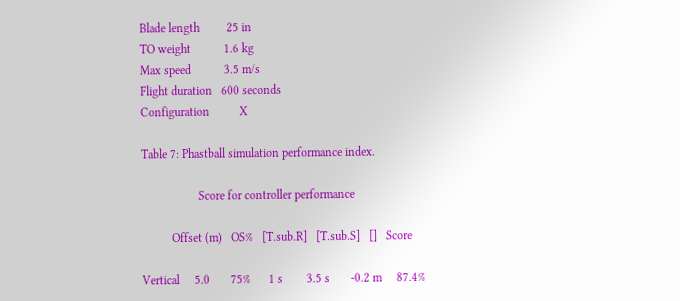Blade length         25 in
TO weight           1.6 kg
Max speed           3.5 m/s
Flight duration   600 seconds
Configuration          X

Table 7: Phastball simulation performance index.

                   Score for controller performance

          Offset (m)   OS%   [T.sub.R]   [T.sub.S]   []   Score

Vertical     5.0       75%      1 s        3.5 s       -0.2 m     87.4%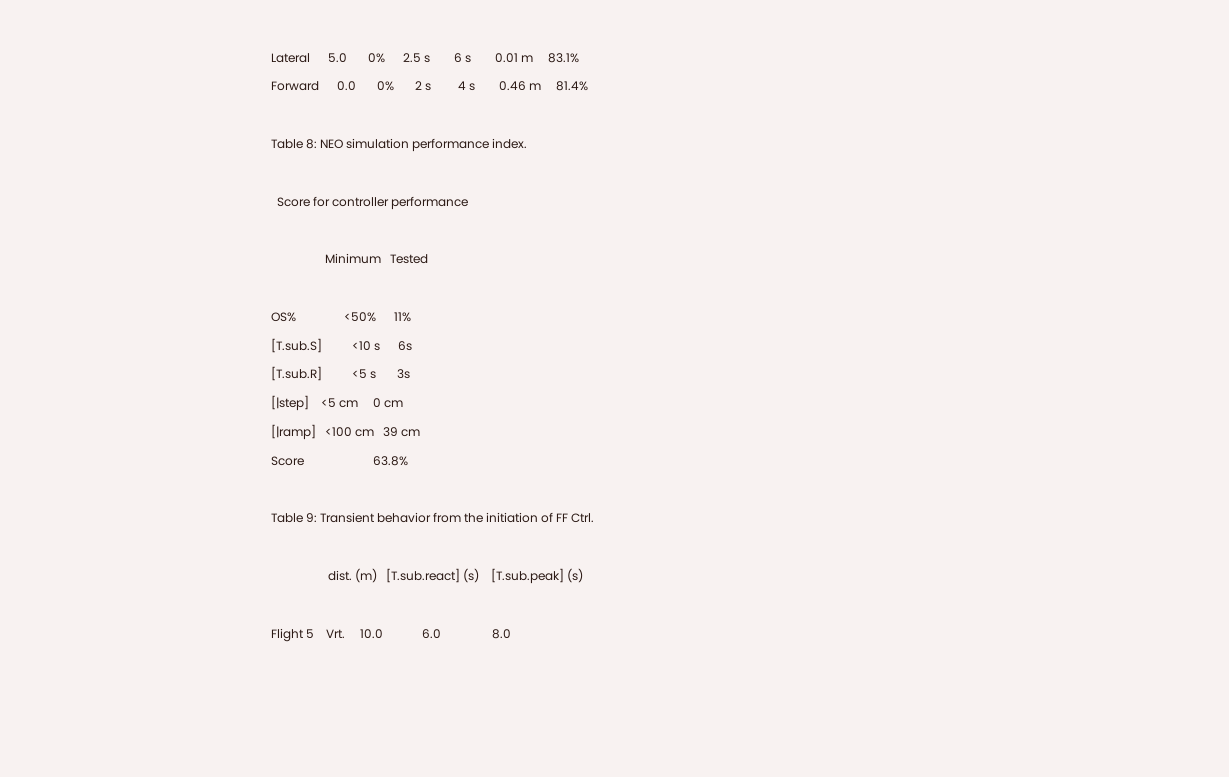Lateral      5.0       0%      2.5 s        6 s        0.01 m     83.1%
Forward      0.0       0%       2 s         4 s        0.46 m     81.4%

Table 8: NEO simulation performance index.

  Score for controller performance

                  Minimum   Tested

OS%                <50%      11%
[T.sub.S]          <10 s      6s
[T.sub.R]          <5 s       3s
[|step]    <5 cm     0 cm
[|ramp]   <100 cm   39 cm
Score                       63.8%

Table 9: Transient behavior from the initiation of FF Ctrl.

                   dist. (m)   [T.sub.react] (s)    [T.sub.peak] (s)

Flight 5    Vrt.     10.0             6.0                 8.0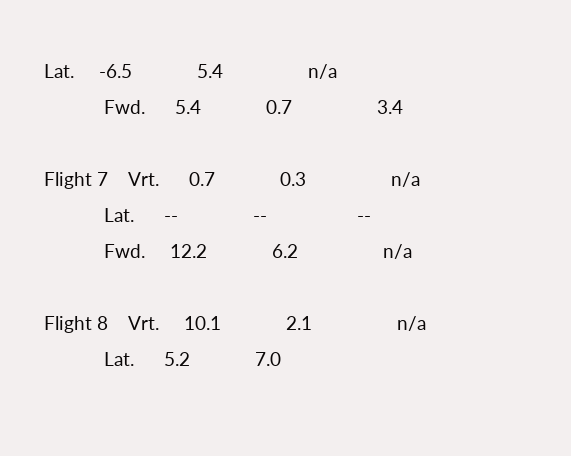Lat.     -6.5             5.4                 n/a
            Fwd.      5.4             0.7                 3.4

Flight 7    Vrt.      0.7             0.3                 n/a
            Lat.      --               --                  --
            Fwd.     12.2             6.2                 n/a

Flight 8    Vrt.     10.1             2.1                 n/a
            Lat.      5.2             7.0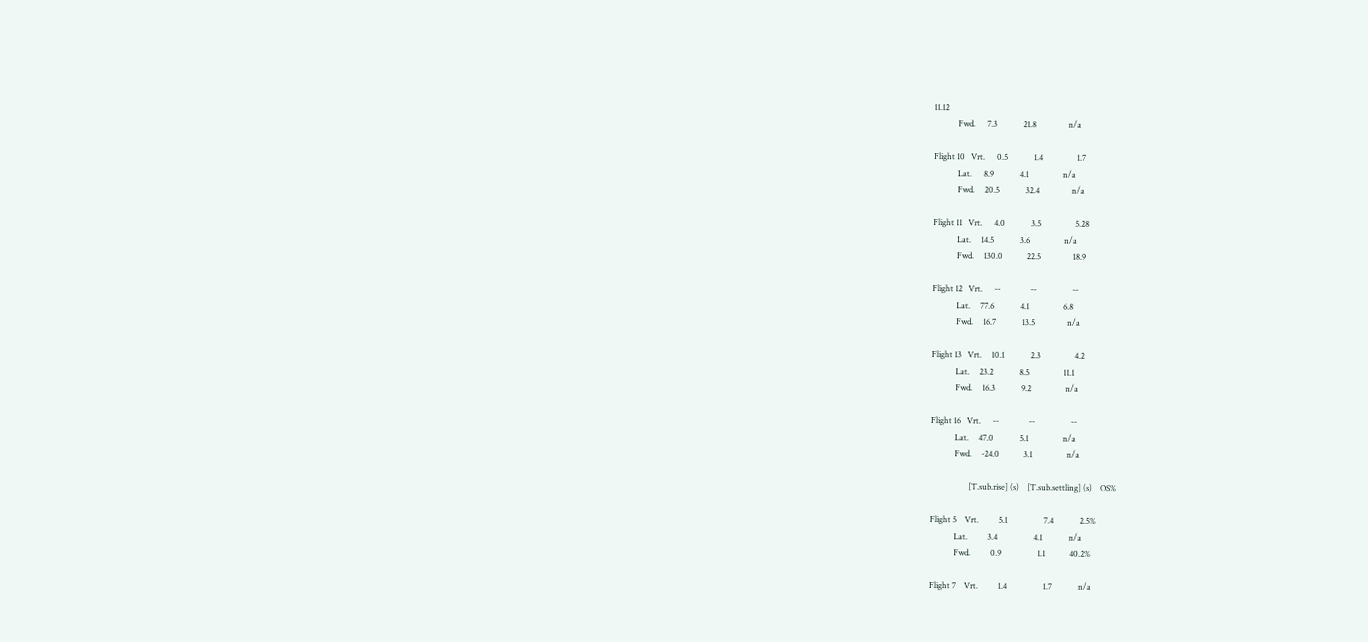11.12
            Fwd.      7.3             21.8                n/a

Flight 10   Vrt.      0.5             1.4                 1.7
            Lat.      8.9             4.1                 n/a
            Fwd.     20.5             32.4                n/a

Flight 11   Vrt.      4.0             3.5                 5.28
            Lat.     14.5             3.6                 n/a
            Fwd.     130.0            22.5                18.9

Flight 12   Vrt.      --               --                  --
            Lat.     77.6             4.1                 6.8
            Fwd.     16.7             13.5                n/a

Flight 13   Vrt.     10.1             2.3                 4.2
            Lat.     23.2             8.5                 11.1
            Fwd.     16.3             9.2                 n/a

Flight 16   Vrt.      --               --                  --
            Lat.     47.0             5.1                 n/a
            Fwd.     -24.0            3.1                 n/a

                   [T.sub.rise] (s)    [T.sub.settling] (s)    OS%

Flight 5    Vrt.          5.1                  7.4             2.5%
            Lat.          3.4                  4.1             n/a
            Fwd.          0.9                  1.1            40.2%

Flight 7    Vrt.          1.4                  1.7             n/a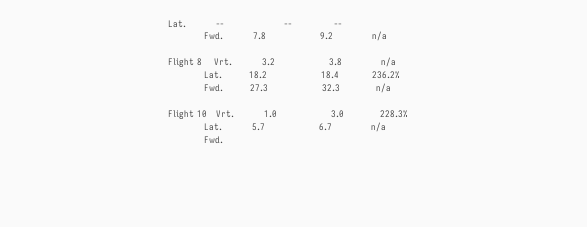Lat.          --                    --              --
            Fwd.          7.8                  9.2             n/a

Flight 8    Vrt.          3.2                  3.8             n/a
            Lat.         18.2                  18.4           236.2%
            Fwd.         27.3                  32.3            n/a

Flight 10   Vrt.          1.0                  3.0            228.3%
            Lat.          5.7                  6.7             n/a
            Fwd.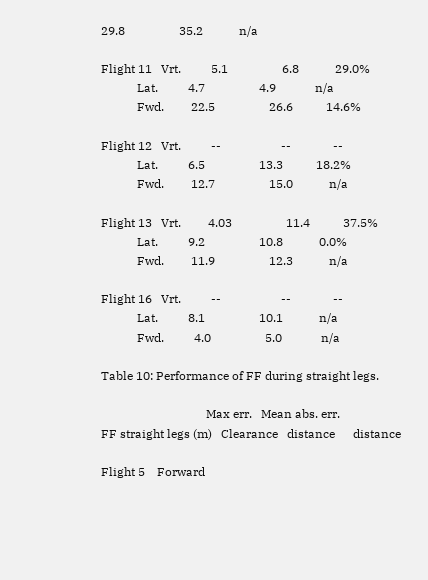29.8                  35.2            n/a

Flight 11   Vrt.          5.1                  6.8            29.0%
            Lat.          4.7                  4.9             n/a
            Fwd.         22.5                  26.6           14.6%

Flight 12   Vrt.          --                    --              --
            Lat.          6.5                  13.3           18.2%
            Fwd.         12.7                  15.0            n/a

Flight 13   Vrt.         4.03                  11.4           37.5%
            Lat.          9.2                  10.8            0.0%
            Fwd.         11.9                  12.3            n/a

Flight 16   Vrt.          --                    --              --
            Lat.          8.1                  10.1            n/a
            Fwd.          4.0                  5.0             n/a

Table 10: Performance of FF during straight legs.

                                   Max err.   Mean abs. err.
FF straight legs (m)   Clearance   distance      distance

Flight 5    Forward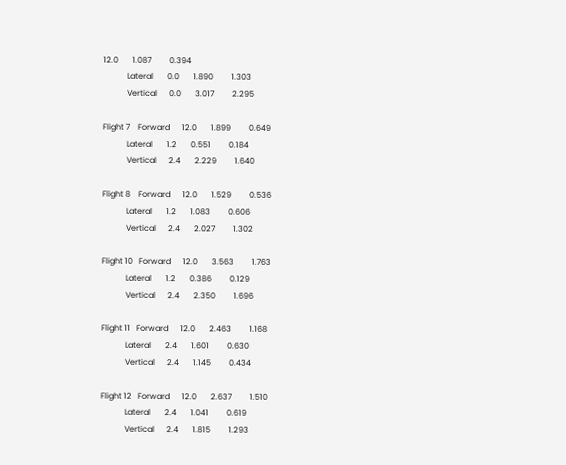12.0       1.087         0.394
            Lateral       0.0       1.890         1.303
            Vertical      0.0       3.017         2.295

Flight 7    Forward      12.0       1.899         0.649
            Lateral       1.2       0.551         0.184
            Vertical      2.4       2.229         1.640

Flight 8    Forward      12.0       1.529         0.536
            Lateral       1.2       1.083         0.606
            Vertical      2.4       2.027         1.302

Flight 10   Forward      12.0       3.563         1.763
            Lateral       1.2       0.386         0.129
            Vertical      2.4       2.350         1.696

Flight 11   Forward      12.0       2.463         1.168
            Lateral       2.4       1.601         0.630
            Vertical      2.4       1.145         0.434

Flight 12   Forward      12.0       2.637         1.510
            Lateral       2.4       1.041         0.619
            Vertical      2.4       1.815         1.293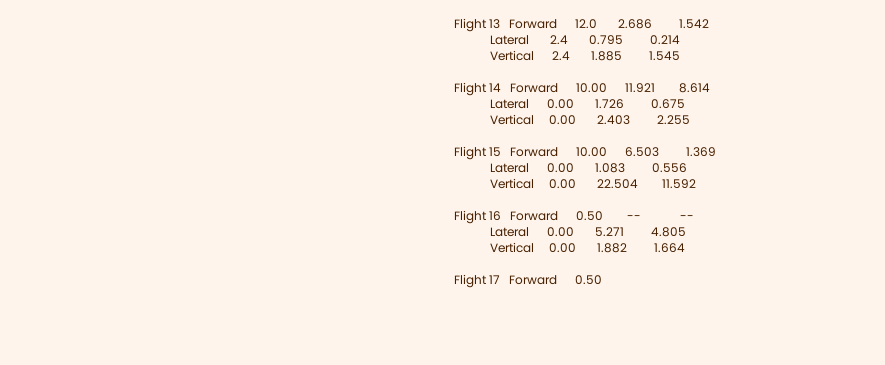Flight 13   Forward      12.0       2.686         1.542
            Lateral       2.4       0.795         0.214
            Vertical      2.4       1.885         1.545

Flight 14   Forward      10.00      11.921        8.614
            Lateral      0.00       1.726         0.675
            Vertical     0.00       2.403         2.255

Flight 15   Forward      10.00      6.503         1.369
            Lateral      0.00       1.083         0.556
            Vertical     0.00       22.504        11.592

Flight 16   Forward      0.50        --             --
            Lateral      0.00       5.271         4.805
            Vertical     0.00       1.882         1.664

Flight 17   Forward      0.50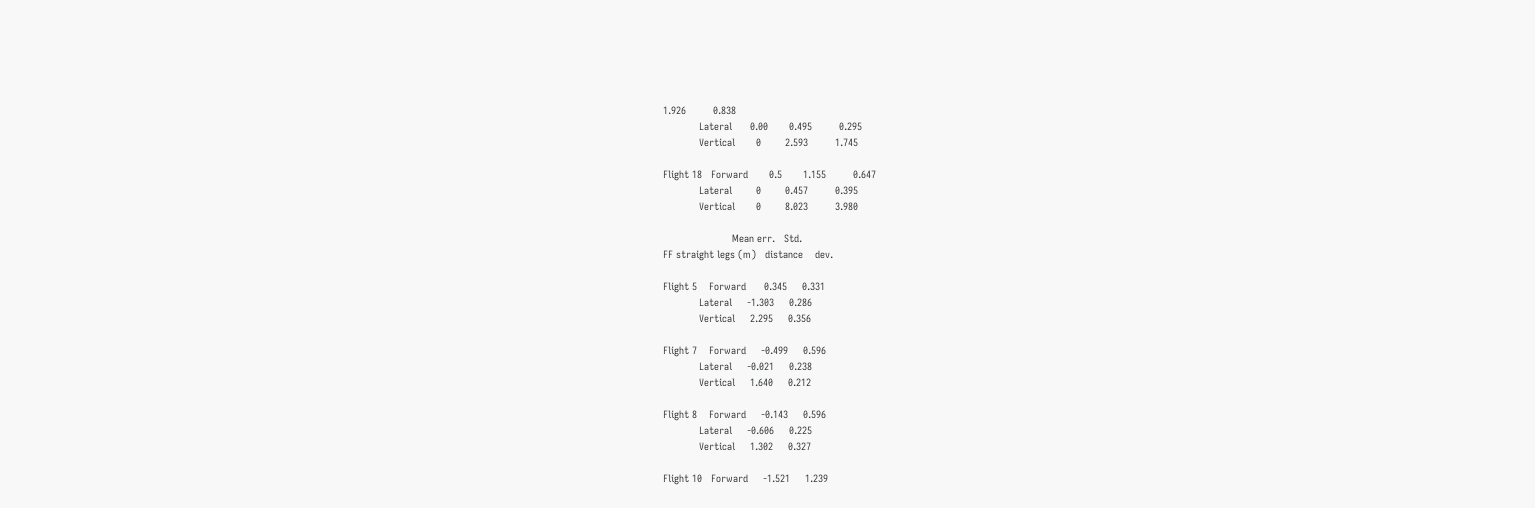1.926         0.838
            Lateral      0.00       0.495         0.295
            Vertical       0        2.593         1.745

Flight 18   Forward       0.5       1.155         0.647
            Lateral        0        0.457         0.395
            Vertical       0        8.023         3.980

                       Mean err.   Std.
FF straight legs (m)   distance    dev.

Flight 5    Forward      0.345     0.331
            Lateral     -1.303     0.286
            Vertical     2.295     0.356

Flight 7    Forward     -0.499     0.596
            Lateral     -0.021     0.238
            Vertical     1.640     0.212

Flight 8    Forward     -0.143     0.596
            Lateral     -0.606     0.225
            Vertical     1.302     0.327

Flight 10   Forward     -1.521     1.239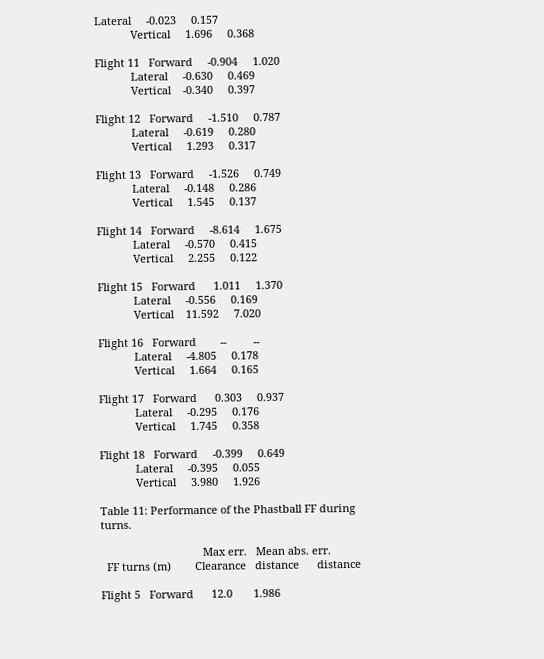Lateral     -0.023     0.157
            Vertical     1.696     0.368

Flight 11   Forward     -0.904     1.020
            Lateral     -0.630     0.469
            Vertical    -0.340     0.397

Flight 12   Forward     -1.510     0.787
            Lateral     -0.619     0.280
            Vertical     1.293     0.317

Flight 13   Forward     -1.526     0.749
            Lateral     -0.148     0.286
            Vertical     1.545     0.137

Flight 14   Forward     -8.614     1.675
            Lateral     -0.570     0.415
            Vertical     2.255     0.122

Flight 15   Forward      1.011     1.370
            Lateral     -0.556     0.169
            Vertical    11.592     7.020

Flight 16   Forward        --         --
            Lateral     -4.805     0.178
            Vertical     1.664     0.165

Flight 17   Forward      0.303     0.937
            Lateral     -0.295     0.176
            Vertical     1.745     0.358

Flight 18   Forward     -0.399     0.649
            Lateral     -0.395     0.055
            Vertical     3.980     1.926

Table 11: Performance of the Phastball FF during turns.

                                  Max err.   Mean abs. err.
  FF turns (m)        Clearance   distance      distance

Flight 5   Forward      12.0       1.986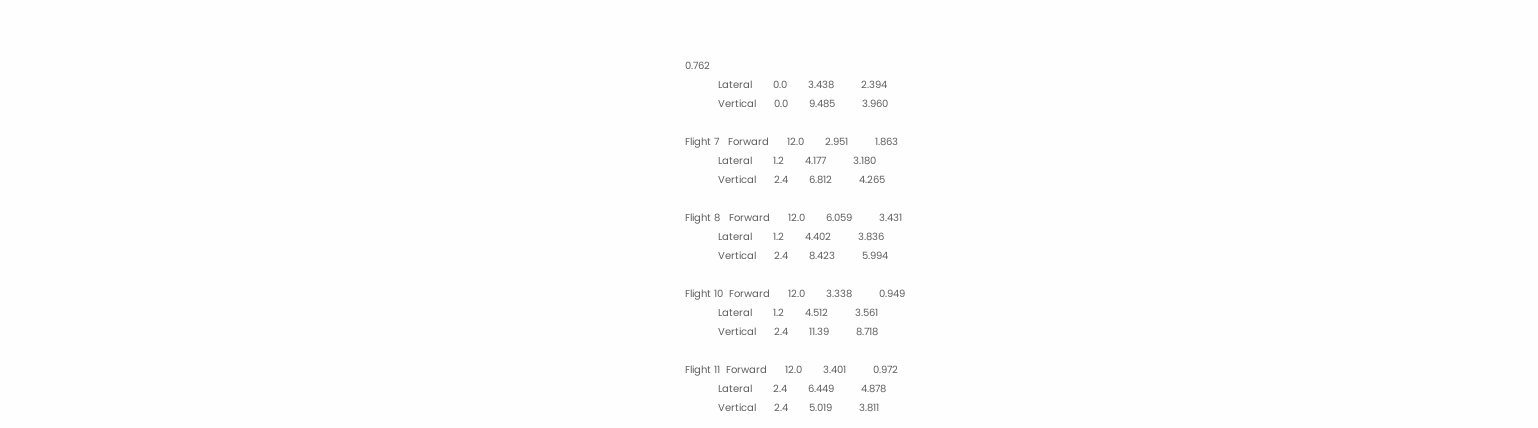0.762
           Lateral       0.0       3.438         2.394
           Vertical      0.0       9.485         3.960

Flight 7   Forward      12.0       2.951         1.863
           Lateral       1.2       4.177         3.180
           Vertical      2.4       6.812         4.265

Flight 8   Forward      12.0       6.059         3.431
           Lateral       1.2       4.402         3.836
           Vertical      2.4       8.423         5.994

Flight 10  Forward      12.0       3.338         0.949
           Lateral       1.2       4.512         3.561
           Vertical      2.4       11.39         8.718

Flight 11  Forward      12.0       3.401         0.972
           Lateral       2.4       6.449         4.878
           Vertical      2.4       5.019         3.811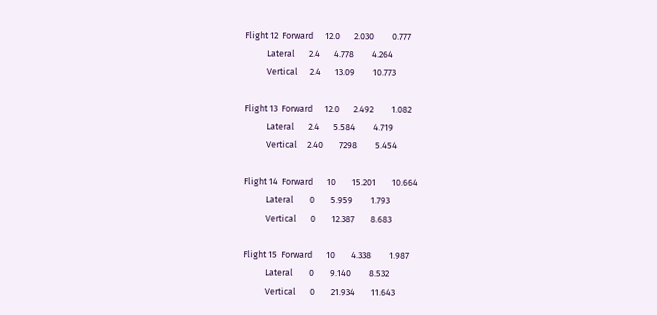Flight 12  Forward      12.0       2.030         0.777
           Lateral       2.4       4.778         4.264
           Vertical      2.4       13.09         10.773

Flight 13  Forward      12.0       2.492         1.082
           Lateral       2.4       5.584         4.719
           Vertical     2.40        7298         5.454

Flight 14  Forward       10        15.201        10.664
           Lateral        0        5.959         1.793
           Vertical       0        12.387        8.683

Flight 15  Forward       10        4.338         1.987
           Lateral        0        9.140         8.532
           Vertical       0        21.934        11.643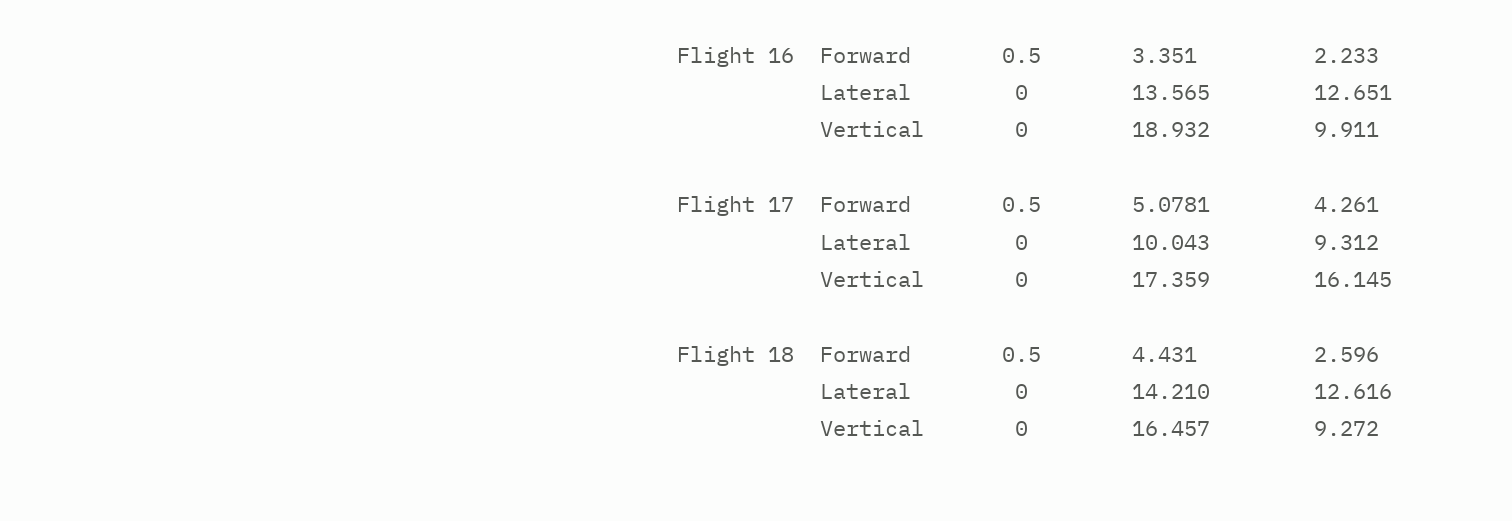Flight 16  Forward       0.5       3.351         2.233
           Lateral        0        13.565        12.651
           Vertical       0        18.932        9.911

Flight 17  Forward       0.5       5.0781        4.261
           Lateral        0        10.043        9.312
           Vertical       0        17.359        16.145

Flight 18  Forward       0.5       4.431         2.596
           Lateral        0        14.210        12.616
           Vertical       0        16.457        9.272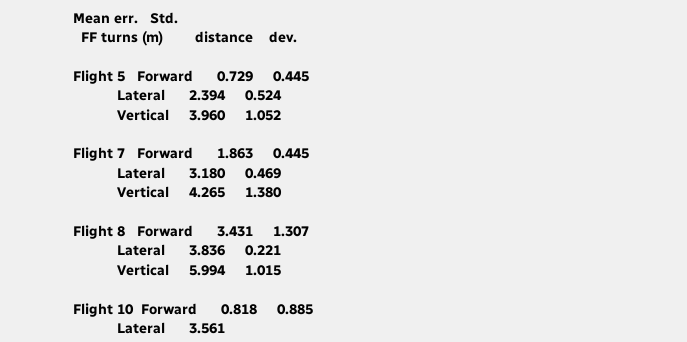Mean err.   Std.
  FF turns (m)        distance    dev.

Flight 5   Forward      0.729     0.445
           Lateral      2.394     0.524
           Vertical     3.960     1.052

Flight 7   Forward      1.863     0.445
           Lateral      3.180     0.469
           Vertical     4.265     1.380

Flight 8   Forward      3.431     1.307
           Lateral      3.836     0.221
           Vertical     5.994     1.015

Flight 10  Forward      0.818     0.885
           Lateral      3.561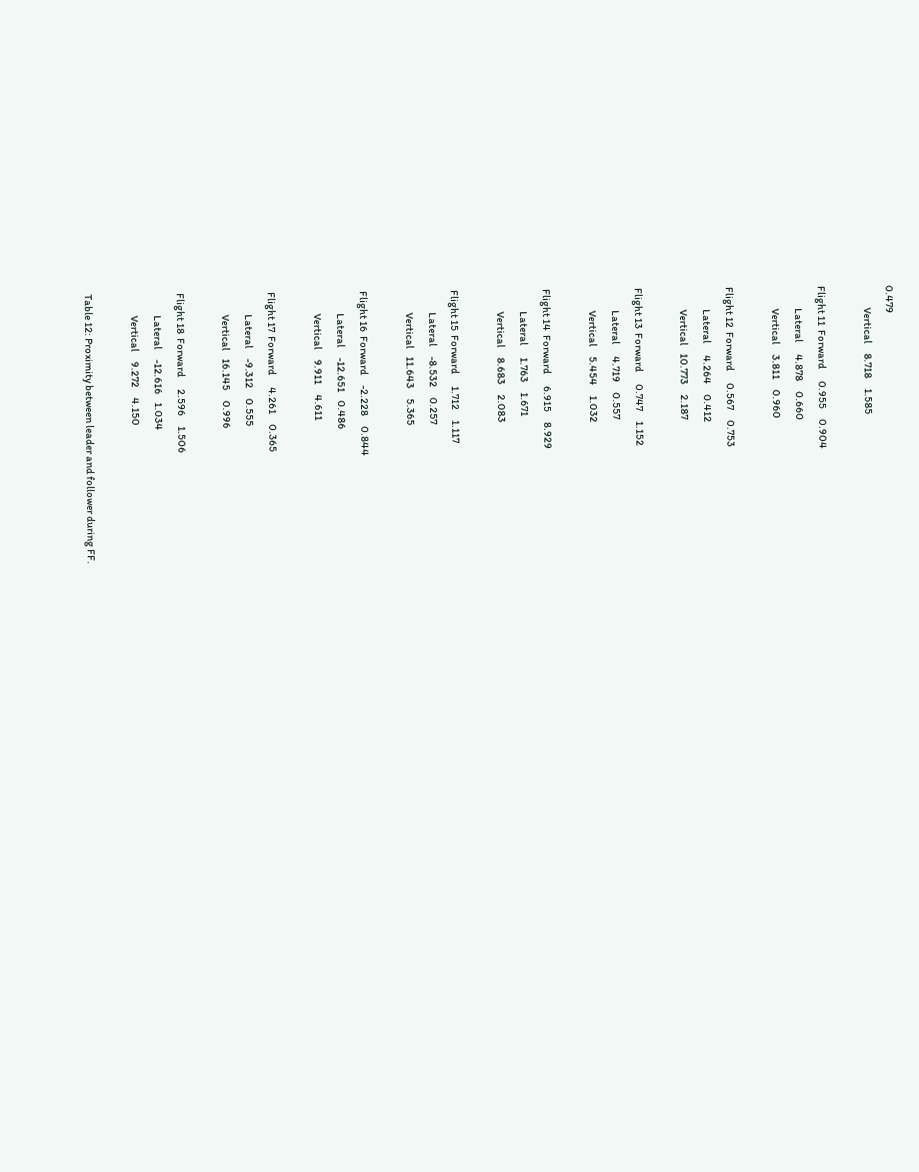0.479
           Vertical     8.718     1.585

Flight 11  Forward      0.955     0.904
           Lateral      4.878     0.660
           Vertical     3.811     0.960

Flight 12  Forward      0.567     0.753
           Lateral      4.264     0.412
           Vertical    10.773     2.187

Flight 13  Forward      0.747     1.152
           Lateral      4.719     0.557
           Vertical     5.454     1.032

Flight 14  Forward      6.915     8.929
           Lateral      1.763     1.671
           Vertical     8.683     2.083

Flight 15  Forward      1.712     1.117
           Lateral     -8.532     0.257
           Vertical    11.643     5.365

Flight 16  Forward     -2.228     0.844
           Lateral     -12.651    0.486
           Vertical     9.911     4.611

Flight 17  Forward      4.261     0.365
           Lateral     -9.312     0.555
           Vertical    16.145     0.996

Flight 18  Forward      2.596     1.506
           Lateral     -12.616    1.034
           Vertical     9.272     4.150

Table 12: Proximity between leader and follower during FF.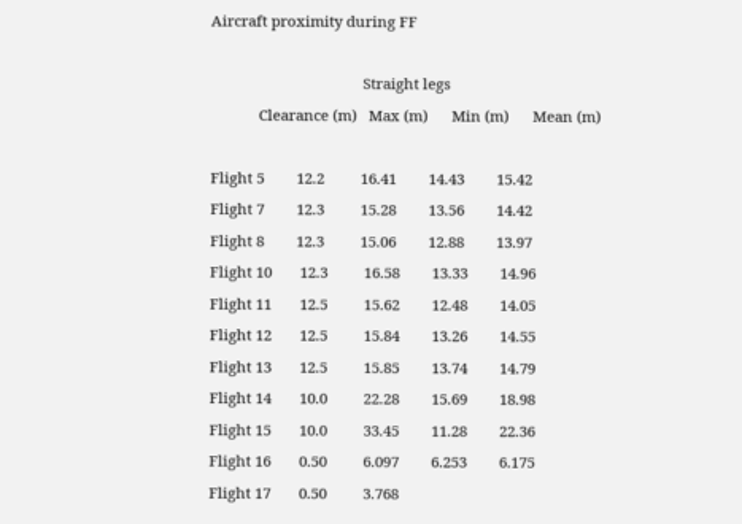Aircraft proximity during FF

                                      Straight legs
            Clearance (m)   Max (m)      Min (m)      Mean (m)

Flight 5        12.2         16.41        14.43        15.42
Flight 7        12.3         15.28        13.56        14.42
Flight 8        12.3         15.06        12.88        13.97
Flight 10       12.3         16.58        13.33        14.96
Flight 11       12.5         15.62        12.48        14.05
Flight 12       12.5         15.84        13.26        14.55
Flight 13       12.5         15.85        13.74        14.79
Flight 14       10.0         22.28        15.69        18.98
Flight 15       10.0         33.45        11.28        22.36
Flight 16       0.50         6.097        6.253        6.175
Flight 17       0.50         3.768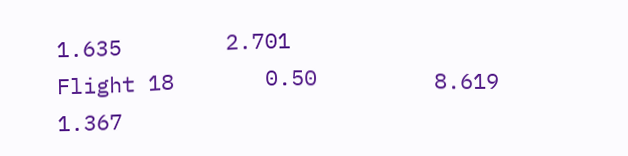1.635        2.701
Flight 18       0.50         8.619        1.367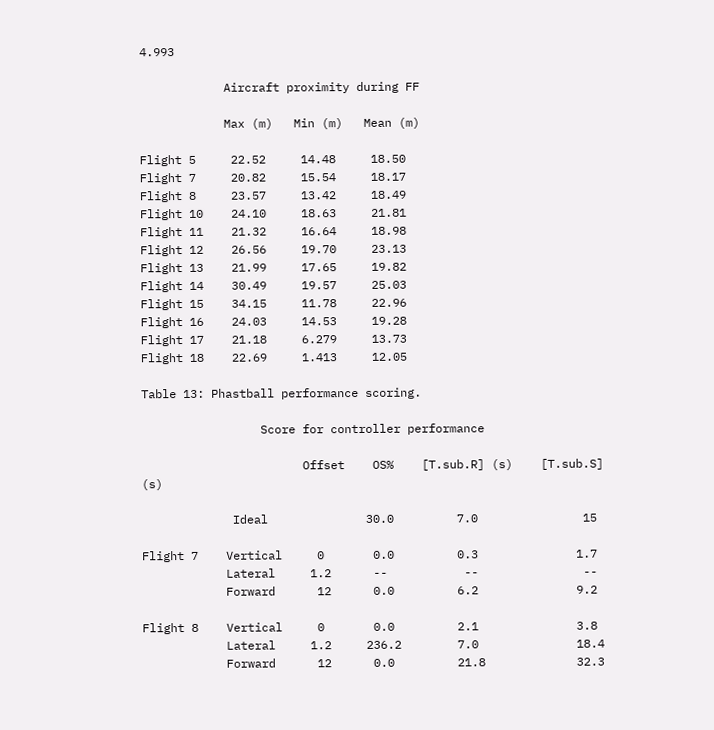4.993

            Aircraft proximity during FF

            Max (m)   Min (m)   Mean (m)

Flight 5     22.52     14.48     18.50
Flight 7     20.82     15.54     18.17
Flight 8     23.57     13.42     18.49
Flight 10    24.10     18.63     21.81
Flight 11    21.32     16.64     18.98
Flight 12    26.56     19.70     23.13
Flight 13    21.99     17.65     19.82
Flight 14    30.49     19.57     25.03
Flight 15    34.15     11.78     22.96
Flight 16    24.03     14.53     19.28
Flight 17    21.18     6.279     13.73
Flight 18    22.69     1.413     12.05

Table 13: Phastball performance scoring.

                 Score for controller performance

                       Offset    OS%    [T.sub.R] (s)    [T.sub.S] (s)

             Ideal              30.0         7.0               15

Flight 7    Vertical     0       0.0         0.3              1.7
            Lateral     1.2      --           --               --
            Forward      12      0.0         6.2              9.2

Flight 8    Vertical     0       0.0         2.1              3.8
            Lateral     1.2     236.2        7.0              18.4
            Forward      12      0.0         21.8             32.3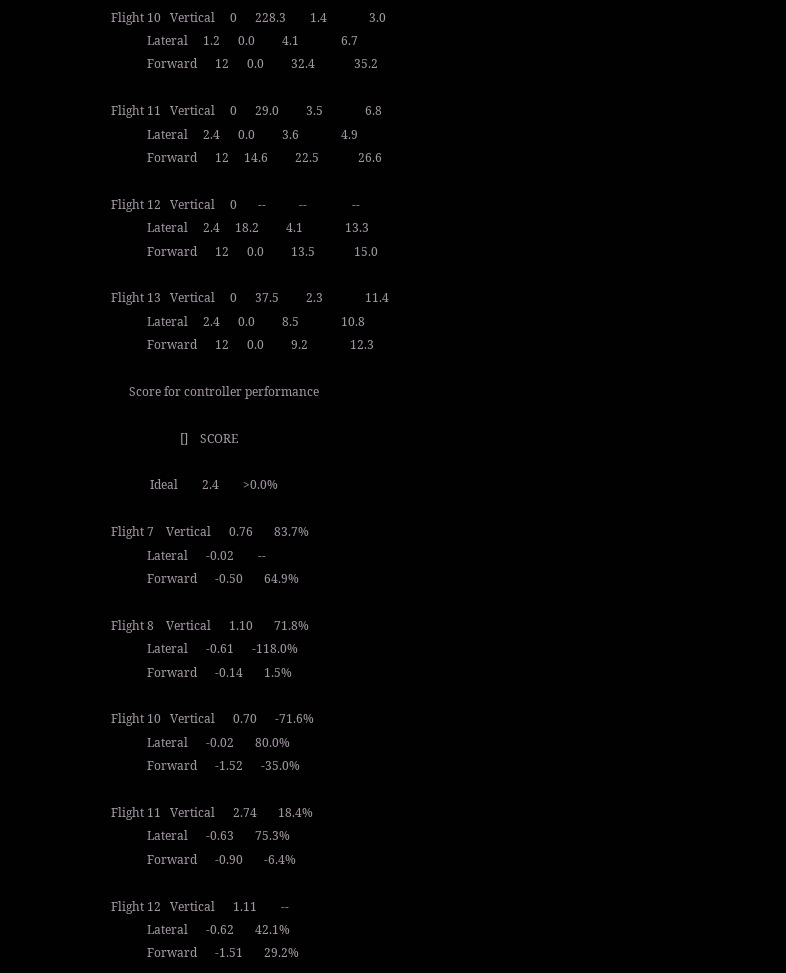Flight 10   Vertical     0      228.3        1.4              3.0
            Lateral     1.2      0.0         4.1              6.7
            Forward      12      0.0         32.4             35.2

Flight 11   Vertical     0      29.0         3.5              6.8
            Lateral     2.4      0.0         3.6              4.9
            Forward      12     14.6         22.5             26.6

Flight 12   Vertical     0       --           --               --
            Lateral     2.4     18.2         4.1              13.3
            Forward      12      0.0         13.5             15.0

Flight 13   Vertical     0      37.5         2.3              11.4
            Lateral     2.4      0.0         8.5              10.8
            Forward      12      0.0         9.2              12.3

      Score for controller performance

                       []    SCORE

             Ideal        2.4        >0.0%

Flight 7    Vertical      0.76       83.7%
            Lateral      -0.02        --
            Forward      -0.50       64.9%

Flight 8    Vertical      1.10       71.8%
            Lateral      -0.61      -118.0%
            Forward      -0.14       1.5%

Flight 10   Vertical      0.70      -71.6%
            Lateral      -0.02       80.0%
            Forward      -1.52      -35.0%

Flight 11   Vertical      2.74       18.4%
            Lateral      -0.63       75.3%
            Forward      -0.90       -6.4%

Flight 12   Vertical      1.11        --
            Lateral      -0.62       42.1%
            Forward      -1.51       29.2%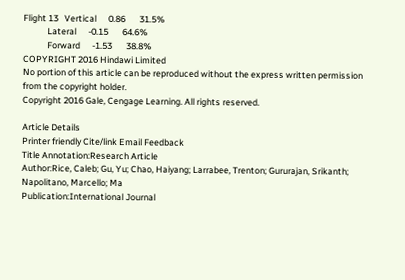Flight 13   Vertical      0.86       31.5%
            Lateral      -0.15       64.6%
            Forward      -1.53       38.8%
COPYRIGHT 2016 Hindawi Limited
No portion of this article can be reproduced without the express written permission from the copyright holder.
Copyright 2016 Gale, Cengage Learning. All rights reserved.

Article Details
Printer friendly Cite/link Email Feedback
Title Annotation:Research Article
Author:Rice, Caleb; Gu, Yu; Chao, Haiyang; Larrabee, Trenton; Gururajan, Srikanth; Napolitano, Marcello; Ma
Publication:International Journal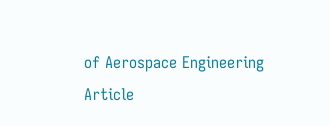of Aerospace Engineering
Article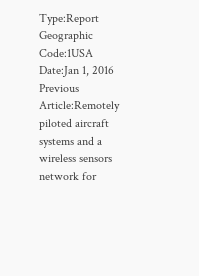Type:Report
Geographic Code:1USA
Date:Jan 1, 2016
Previous Article:Remotely piloted aircraft systems and a wireless sensors network for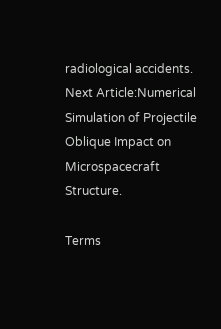radiological accidents.
Next Article:Numerical Simulation of Projectile Oblique Impact on Microspacecraft Structure.

Terms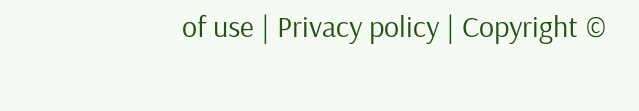of use | Privacy policy | Copyright ©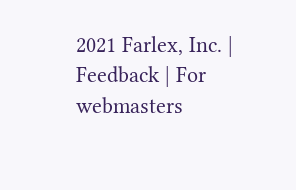2021 Farlex, Inc. | Feedback | For webmasters